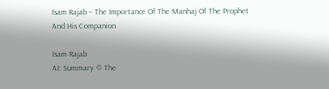Isam Rajab – The Importance Of The Manhaj Of The Prophet And His Companion

Isam Rajab
AI: Summary © The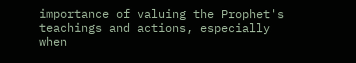importance of valuing the Prophet's teachings and actions, especially when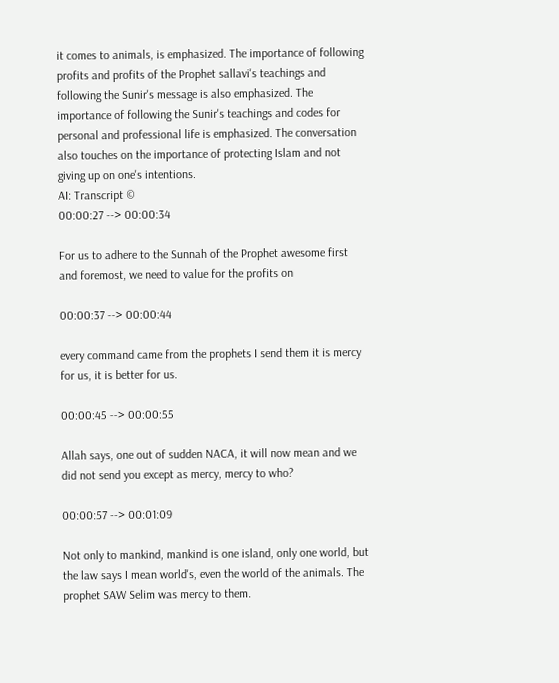it comes to animals, is emphasized. The importance of following profits and profits of the Prophet sallavi's teachings and following the Sunir's message is also emphasized. The importance of following the Sunir's teachings and codes for personal and professional life is emphasized. The conversation also touches on the importance of protecting Islam and not giving up on one's intentions.
AI: Transcript ©
00:00:27 --> 00:00:34

For us to adhere to the Sunnah of the Prophet awesome first and foremost, we need to value for the profits on

00:00:37 --> 00:00:44

every command came from the prophets I send them it is mercy for us, it is better for us.

00:00:45 --> 00:00:55

Allah says, one out of sudden NACA, it will now mean and we did not send you except as mercy, mercy to who?

00:00:57 --> 00:01:09

Not only to mankind, mankind is one island, only one world, but the law says I mean world's, even the world of the animals. The prophet SAW Selim was mercy to them.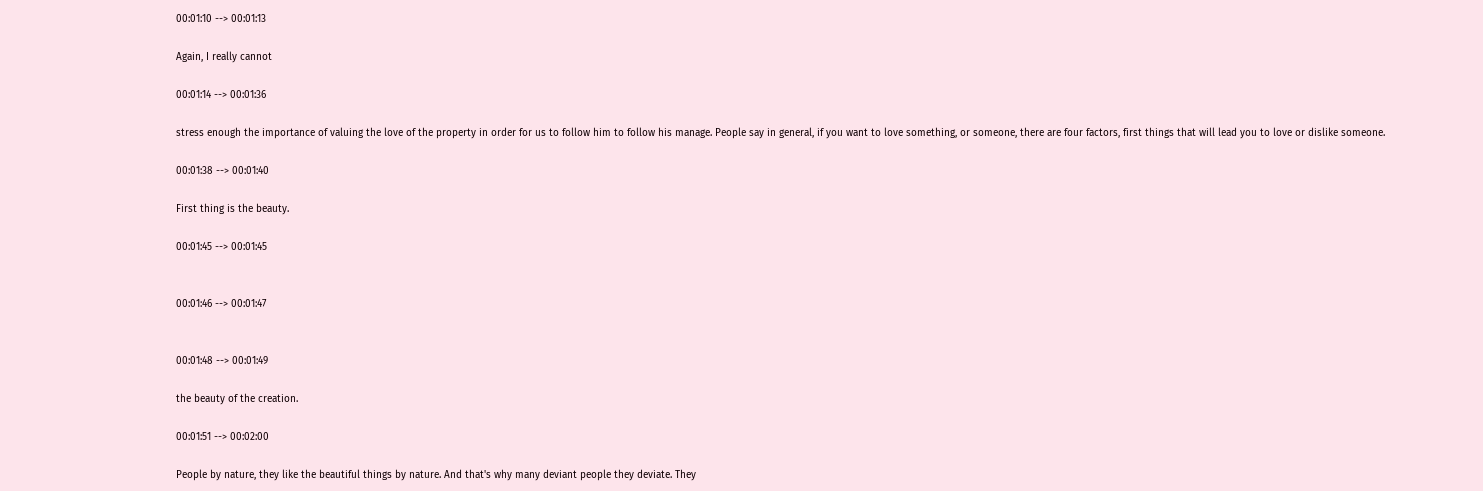00:01:10 --> 00:01:13

Again, I really cannot

00:01:14 --> 00:01:36

stress enough the importance of valuing the love of the property in order for us to follow him to follow his manage. People say in general, if you want to love something, or someone, there are four factors, first things that will lead you to love or dislike someone.

00:01:38 --> 00:01:40

First thing is the beauty.

00:01:45 --> 00:01:45


00:01:46 --> 00:01:47


00:01:48 --> 00:01:49

the beauty of the creation.

00:01:51 --> 00:02:00

People by nature, they like the beautiful things by nature. And that's why many deviant people they deviate. They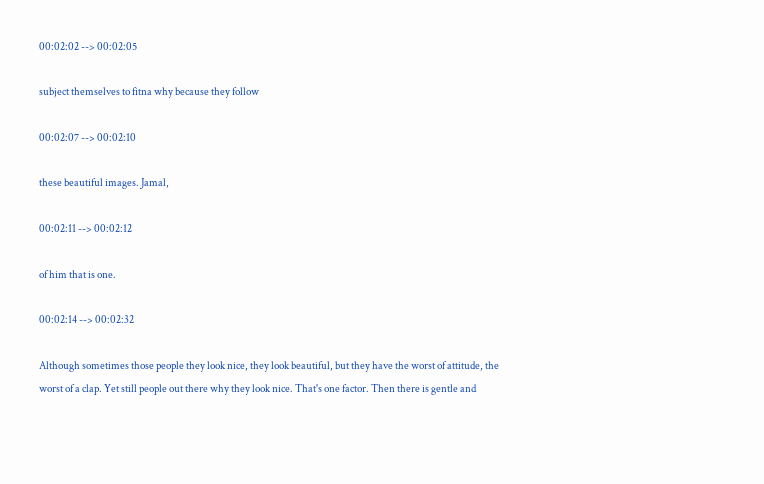00:02:02 --> 00:02:05

subject themselves to fitna why because they follow

00:02:07 --> 00:02:10

these beautiful images. Jamal,

00:02:11 --> 00:02:12

of him that is one.

00:02:14 --> 00:02:32

Although sometimes those people they look nice, they look beautiful, but they have the worst of attitude, the worst of a clap. Yet still people out there why they look nice. That's one factor. Then there is gentle and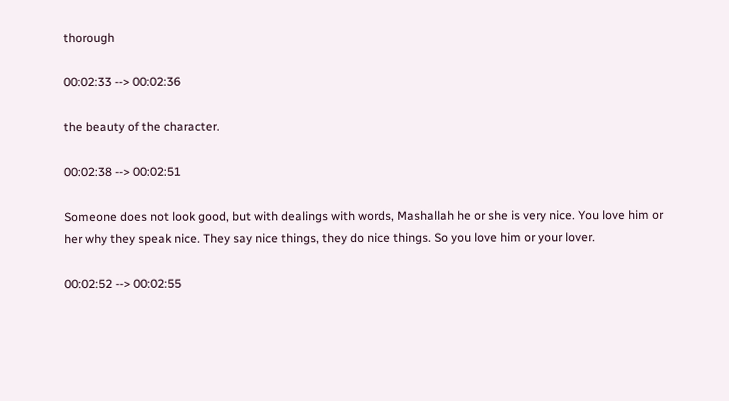thorough

00:02:33 --> 00:02:36

the beauty of the character.

00:02:38 --> 00:02:51

Someone does not look good, but with dealings with words, Mashallah he or she is very nice. You love him or her why they speak nice. They say nice things, they do nice things. So you love him or your lover.

00:02:52 --> 00:02:55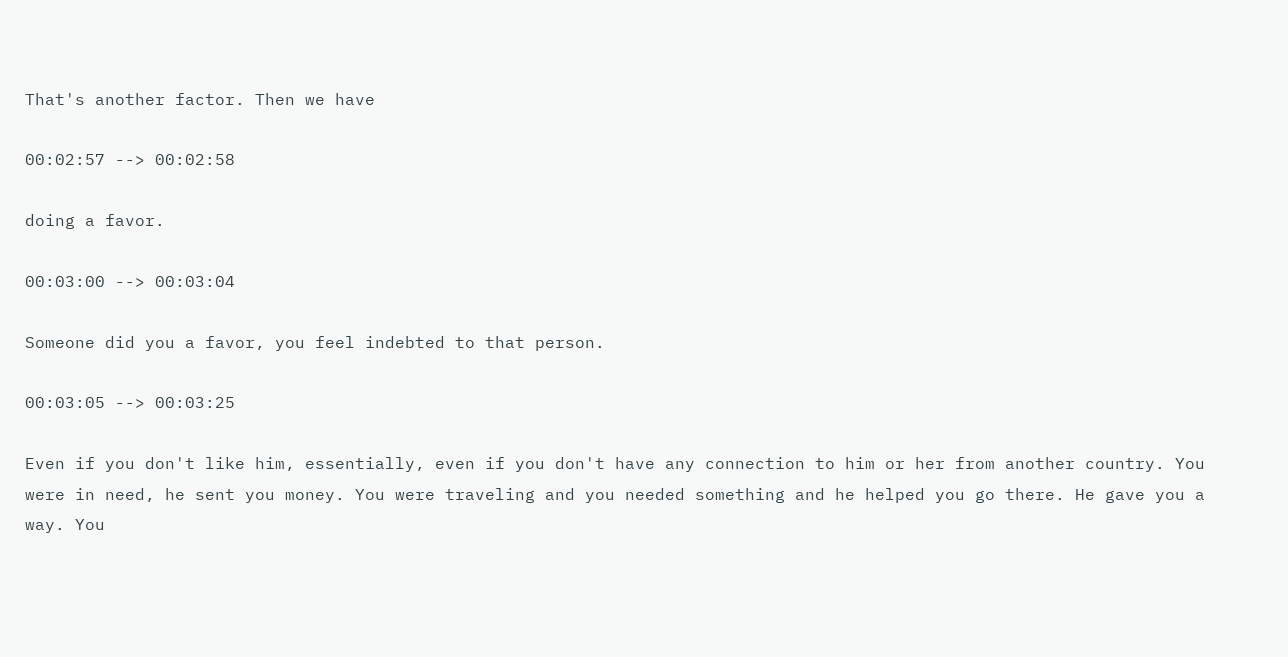That's another factor. Then we have

00:02:57 --> 00:02:58

doing a favor.

00:03:00 --> 00:03:04

Someone did you a favor, you feel indebted to that person.

00:03:05 --> 00:03:25

Even if you don't like him, essentially, even if you don't have any connection to him or her from another country. You were in need, he sent you money. You were traveling and you needed something and he helped you go there. He gave you a way. You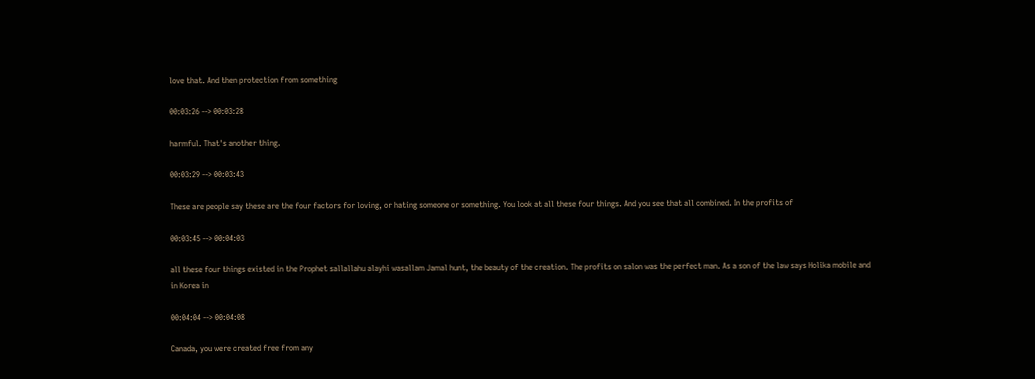love that. And then protection from something

00:03:26 --> 00:03:28

harmful. That's another thing.

00:03:29 --> 00:03:43

These are people say these are the four factors for loving, or hating someone or something. You look at all these four things. And you see that all combined. In the profits of

00:03:45 --> 00:04:03

all these four things existed in the Prophet sallallahu alayhi wasallam Jamal hunt, the beauty of the creation. The profits on salon was the perfect man. As a son of the law says Holika mobile and in Korea in

00:04:04 --> 00:04:08

Canada, you were created free from any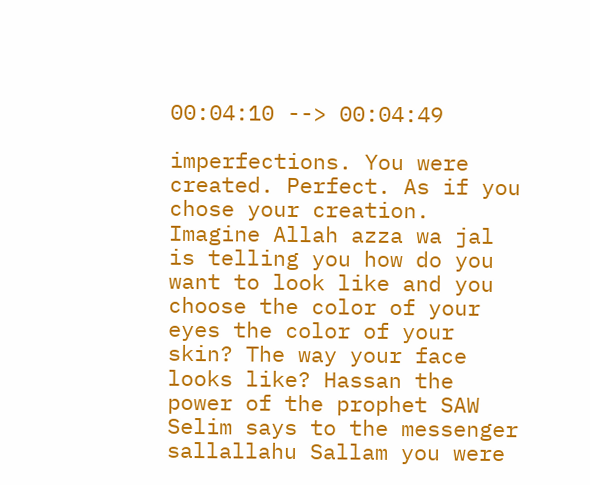00:04:10 --> 00:04:49

imperfections. You were created. Perfect. As if you chose your creation. Imagine Allah azza wa jal is telling you how do you want to look like and you choose the color of your eyes the color of your skin? The way your face looks like? Hassan the power of the prophet SAW Selim says to the messenger sallallahu Sallam you were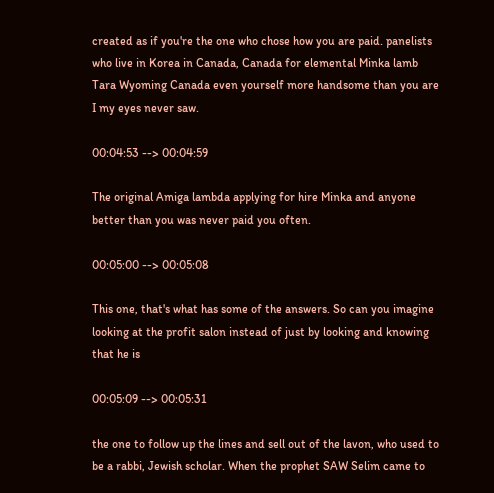created as if you're the one who chose how you are paid. panelists who live in Korea in Canada, Canada for elemental Minka lamb Tara Wyoming Canada even yourself more handsome than you are I my eyes never saw.

00:04:53 --> 00:04:59

The original Amiga lambda applying for hire Minka and anyone better than you was never paid you often.

00:05:00 --> 00:05:08

This one, that's what has some of the answers. So can you imagine looking at the profit salon instead of just by looking and knowing that he is

00:05:09 --> 00:05:31

the one to follow up the lines and sell out of the lavon, who used to be a rabbi, Jewish scholar. When the prophet SAW Selim came to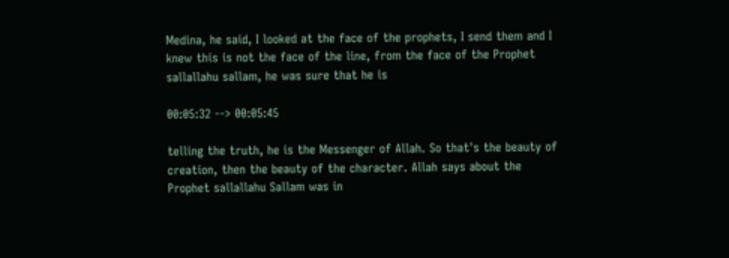Medina, he said, I looked at the face of the prophets, I send them and I knew this is not the face of the line, from the face of the Prophet sallallahu sallam, he was sure that he is

00:05:32 --> 00:05:45

telling the truth, he is the Messenger of Allah. So that's the beauty of creation, then the beauty of the character. Allah says about the Prophet sallallahu Sallam was in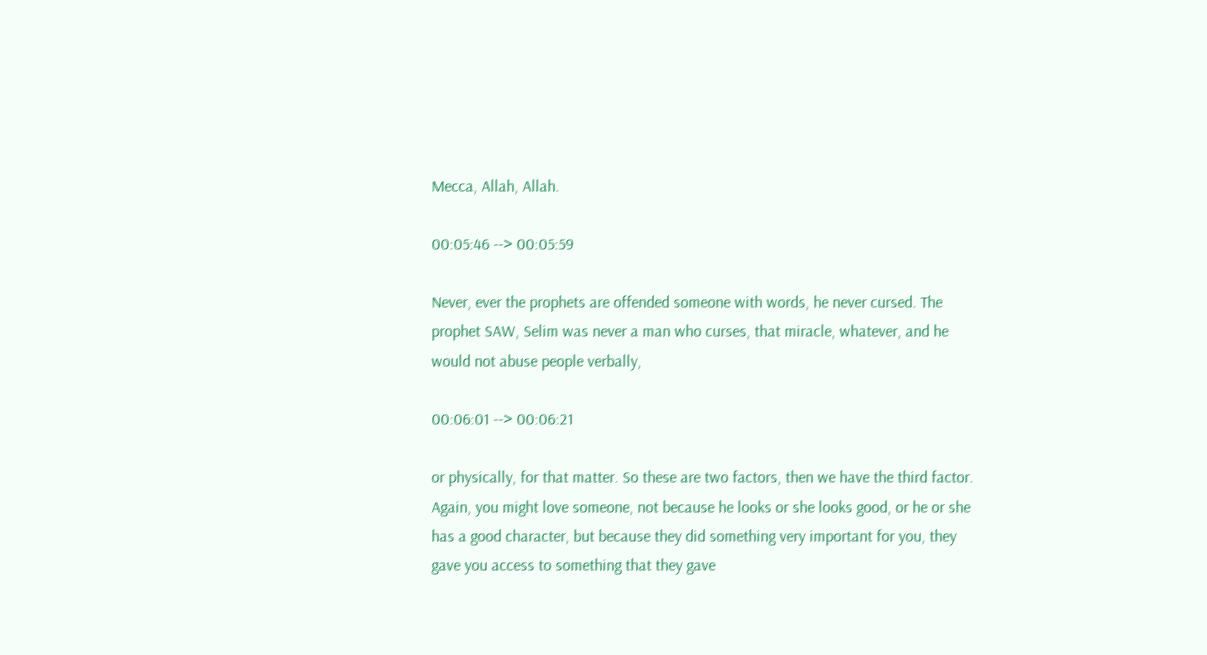Mecca, Allah, Allah.

00:05:46 --> 00:05:59

Never, ever the prophets are offended someone with words, he never cursed. The prophet SAW, Selim was never a man who curses, that miracle, whatever, and he would not abuse people verbally,

00:06:01 --> 00:06:21

or physically, for that matter. So these are two factors, then we have the third factor. Again, you might love someone, not because he looks or she looks good, or he or she has a good character, but because they did something very important for you, they gave you access to something that they gave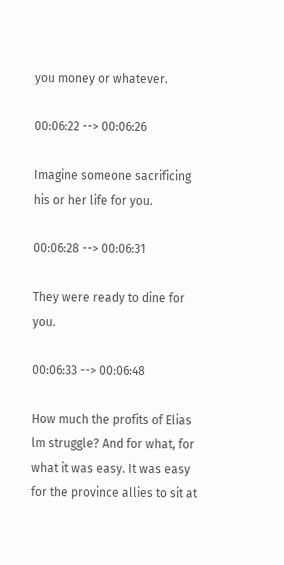you money or whatever.

00:06:22 --> 00:06:26

Imagine someone sacrificing his or her life for you.

00:06:28 --> 00:06:31

They were ready to dine for you.

00:06:33 --> 00:06:48

How much the profits of Elias lm struggle? And for what, for what it was easy. It was easy for the province allies to sit at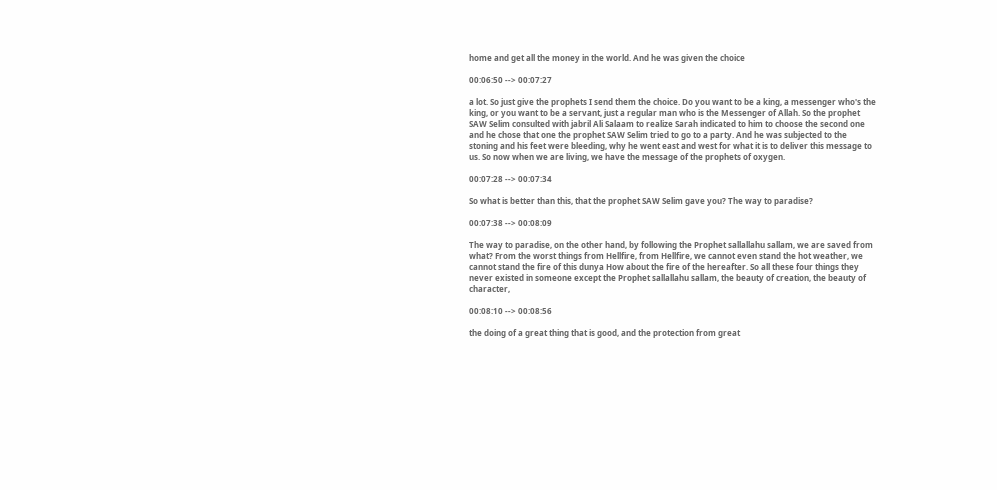home and get all the money in the world. And he was given the choice

00:06:50 --> 00:07:27

a lot. So just give the prophets I send them the choice. Do you want to be a king, a messenger who's the king, or you want to be a servant, just a regular man who is the Messenger of Allah. So the prophet SAW Selim consulted with jabril Ali Salaam to realize Sarah indicated to him to choose the second one and he chose that one the prophet SAW Selim tried to go to a party. And he was subjected to the stoning and his feet were bleeding, why he went east and west for what it is to deliver this message to us. So now when we are living, we have the message of the prophets of oxygen.

00:07:28 --> 00:07:34

So what is better than this, that the prophet SAW Selim gave you? The way to paradise?

00:07:38 --> 00:08:09

The way to paradise, on the other hand, by following the Prophet sallallahu sallam, we are saved from what? From the worst things from Hellfire, from Hellfire, we cannot even stand the hot weather, we cannot stand the fire of this dunya How about the fire of the hereafter. So all these four things they never existed in someone except the Prophet sallallahu sallam, the beauty of creation, the beauty of character,

00:08:10 --> 00:08:56

the doing of a great thing that is good, and the protection from great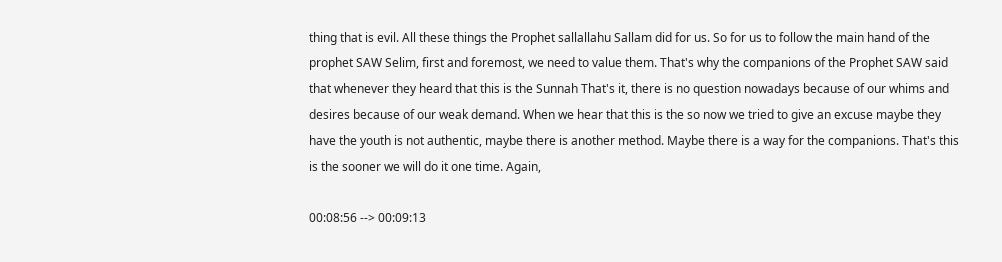thing that is evil. All these things the Prophet sallallahu Sallam did for us. So for us to follow the main hand of the prophet SAW Selim, first and foremost, we need to value them. That's why the companions of the Prophet SAW said that whenever they heard that this is the Sunnah That's it, there is no question nowadays because of our whims and desires because of our weak demand. When we hear that this is the so now we tried to give an excuse maybe they have the youth is not authentic, maybe there is another method. Maybe there is a way for the companions. That's this is the sooner we will do it one time. Again,

00:08:56 --> 00:09:13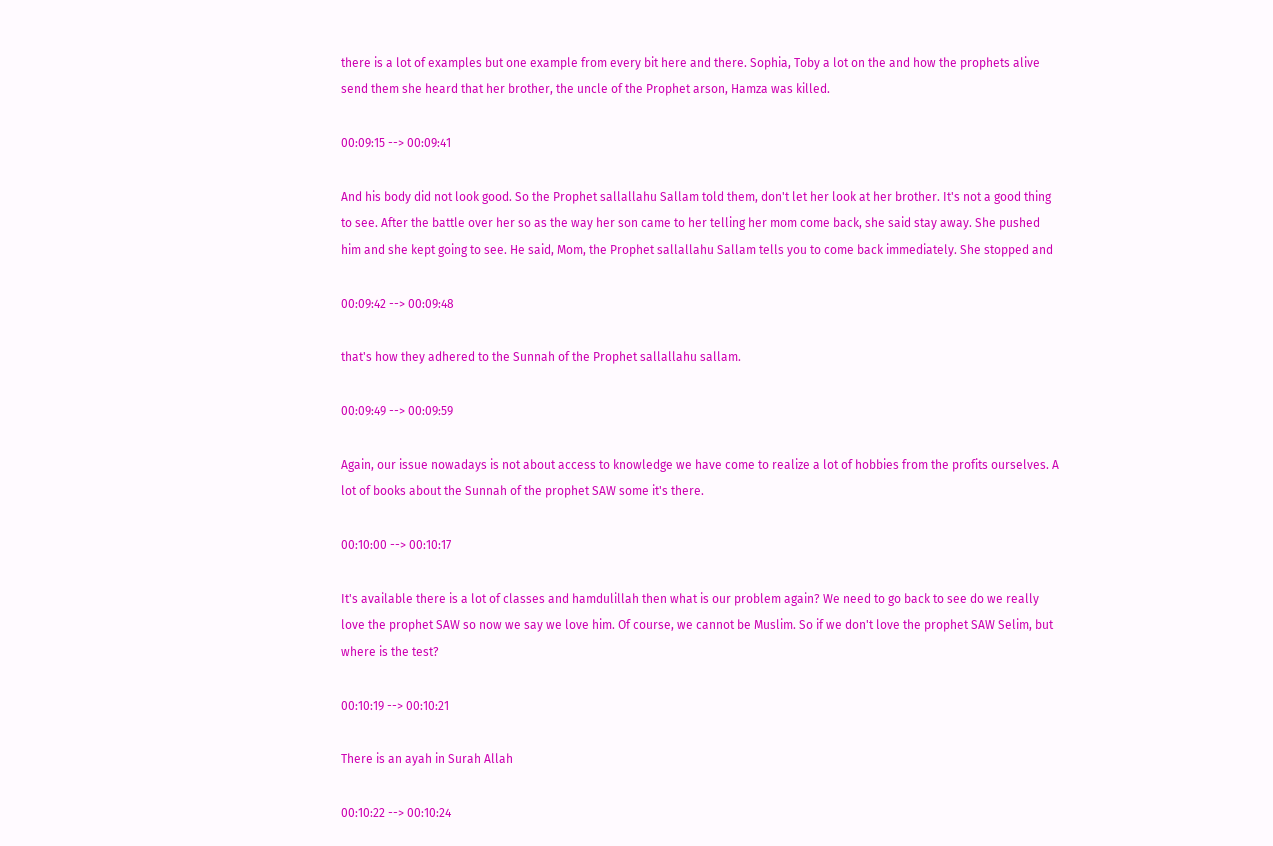there is a lot of examples but one example from every bit here and there. Sophia, Toby a lot on the and how the prophets alive send them she heard that her brother, the uncle of the Prophet arson, Hamza was killed.

00:09:15 --> 00:09:41

And his body did not look good. So the Prophet sallallahu Sallam told them, don't let her look at her brother. It's not a good thing to see. After the battle over her so as the way her son came to her telling her mom come back, she said stay away. She pushed him and she kept going to see. He said, Mom, the Prophet sallallahu Sallam tells you to come back immediately. She stopped and

00:09:42 --> 00:09:48

that's how they adhered to the Sunnah of the Prophet sallallahu sallam.

00:09:49 --> 00:09:59

Again, our issue nowadays is not about access to knowledge we have come to realize a lot of hobbies from the profits ourselves. A lot of books about the Sunnah of the prophet SAW some it's there.

00:10:00 --> 00:10:17

It's available there is a lot of classes and hamdulillah then what is our problem again? We need to go back to see do we really love the prophet SAW so now we say we love him. Of course, we cannot be Muslim. So if we don't love the prophet SAW Selim, but where is the test?

00:10:19 --> 00:10:21

There is an ayah in Surah Allah

00:10:22 --> 00:10:24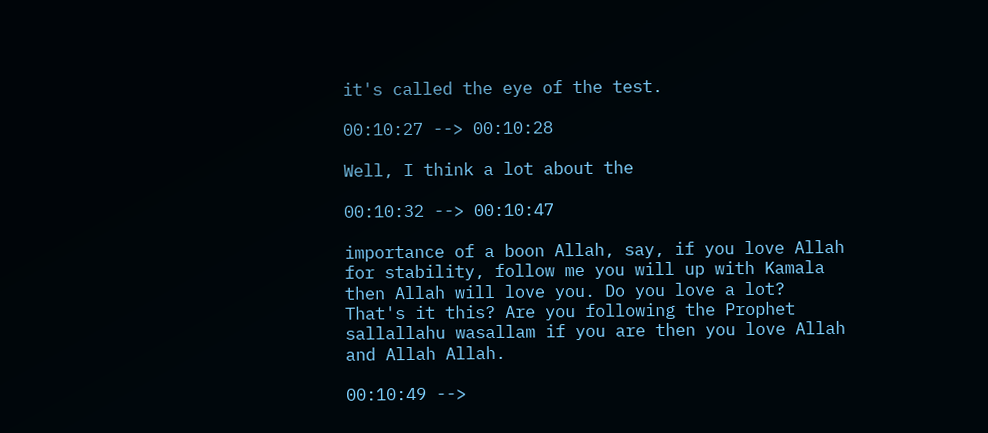it's called the eye of the test.

00:10:27 --> 00:10:28

Well, I think a lot about the

00:10:32 --> 00:10:47

importance of a boon Allah, say, if you love Allah for stability, follow me you will up with Kamala then Allah will love you. Do you love a lot? That's it this? Are you following the Prophet sallallahu wasallam if you are then you love Allah and Allah Allah.

00:10:49 -->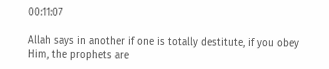00:11:07

Allah says in another if one is totally destitute, if you obey Him, the prophets are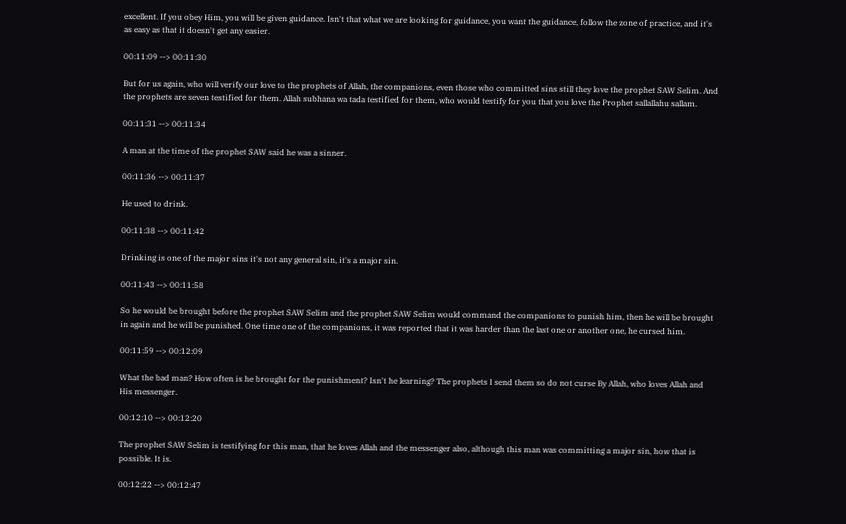excellent. If you obey Him, you will be given guidance. Isn't that what we are looking for guidance, you want the guidance, follow the zone of practice, and it's as easy as that it doesn't get any easier.

00:11:09 --> 00:11:30

But for us again, who will verify our love to the prophets of Allah, the companions, even those who committed sins still they love the prophet SAW Selim. And the prophets are seven testified for them. Allah subhana wa tada testified for them, who would testify for you that you love the Prophet sallallahu sallam.

00:11:31 --> 00:11:34

A man at the time of the prophet SAW said he was a sinner.

00:11:36 --> 00:11:37

He used to drink.

00:11:38 --> 00:11:42

Drinking is one of the major sins it's not any general sin, it's a major sin.

00:11:43 --> 00:11:58

So he would be brought before the prophet SAW Selim and the prophet SAW Selim would command the companions to punish him, then he will be brought in again and he will be punished. One time one of the companions, it was reported that it was harder than the last one or another one, he cursed him.

00:11:59 --> 00:12:09

What the bad man? How often is he brought for the punishment? Isn't he learning? The prophets I send them so do not curse By Allah, who loves Allah and His messenger.

00:12:10 --> 00:12:20

The prophet SAW Selim is testifying for this man, that he loves Allah and the messenger also, although this man was committing a major sin, how that is possible. It is.

00:12:22 --> 00:12:47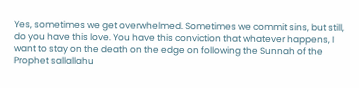Yes, sometimes we get overwhelmed. Sometimes we commit sins, but still, do you have this love. You have this conviction that whatever happens, I want to stay on the death on the edge on following the Sunnah of the Prophet sallallahu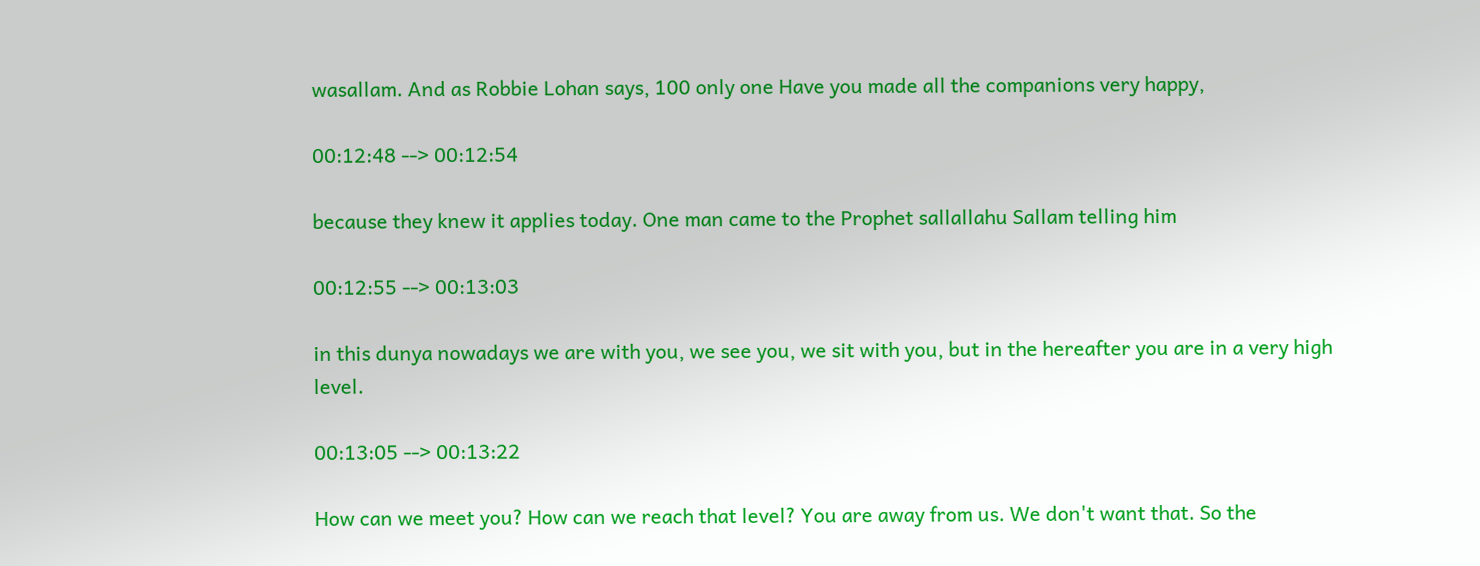wasallam. And as Robbie Lohan says, 100 only one Have you made all the companions very happy,

00:12:48 --> 00:12:54

because they knew it applies today. One man came to the Prophet sallallahu Sallam telling him

00:12:55 --> 00:13:03

in this dunya nowadays we are with you, we see you, we sit with you, but in the hereafter you are in a very high level.

00:13:05 --> 00:13:22

How can we meet you? How can we reach that level? You are away from us. We don't want that. So the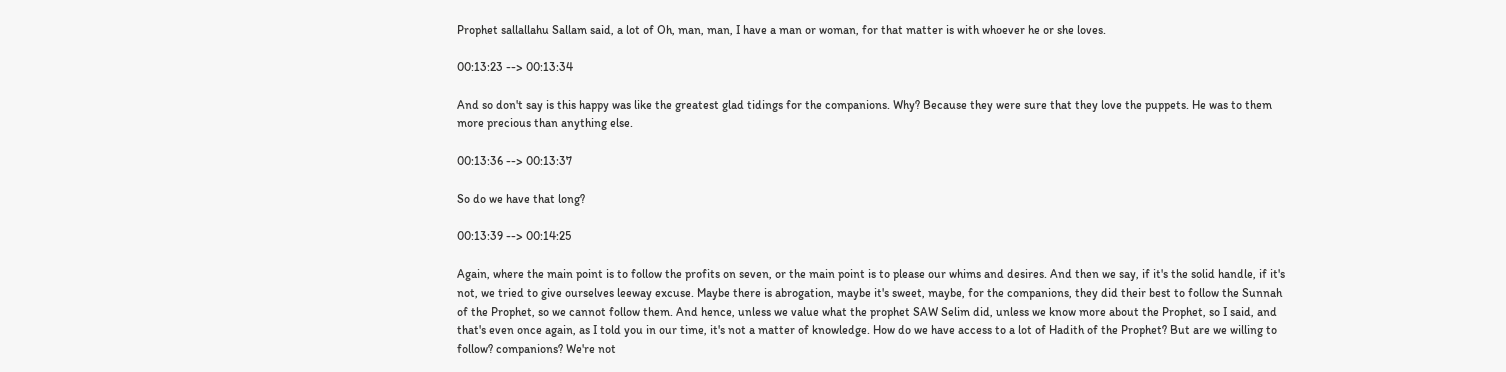Prophet sallallahu Sallam said, a lot of Oh, man, man, I have a man or woman, for that matter is with whoever he or she loves.

00:13:23 --> 00:13:34

And so don't say is this happy was like the greatest glad tidings for the companions. Why? Because they were sure that they love the puppets. He was to them more precious than anything else.

00:13:36 --> 00:13:37

So do we have that long?

00:13:39 --> 00:14:25

Again, where the main point is to follow the profits on seven, or the main point is to please our whims and desires. And then we say, if it's the solid handle, if it's not, we tried to give ourselves leeway excuse. Maybe there is abrogation, maybe it's sweet, maybe, for the companions, they did their best to follow the Sunnah of the Prophet, so we cannot follow them. And hence, unless we value what the prophet SAW Selim did, unless we know more about the Prophet, so I said, and that's even once again, as I told you in our time, it's not a matter of knowledge. How do we have access to a lot of Hadith of the Prophet? But are we willing to follow? companions? We're not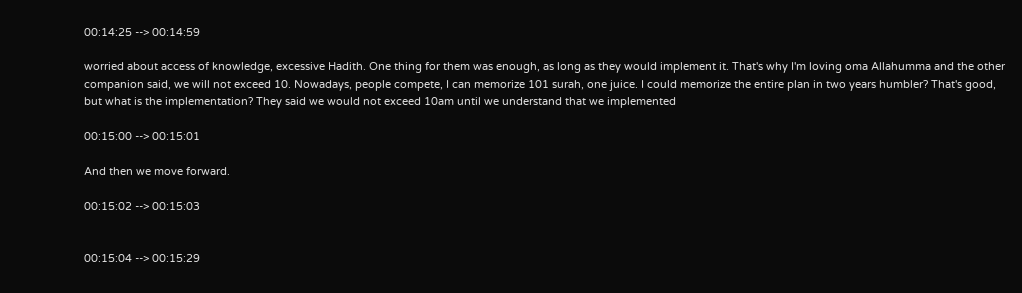00:14:25 --> 00:14:59

worried about access of knowledge, excessive Hadith. One thing for them was enough, as long as they would implement it. That's why I'm loving oma Allahumma and the other companion said, we will not exceed 10. Nowadays, people compete, I can memorize 101 surah, one juice. I could memorize the entire plan in two years humbler? That's good, but what is the implementation? They said we would not exceed 10am until we understand that we implemented

00:15:00 --> 00:15:01

And then we move forward.

00:15:02 --> 00:15:03


00:15:04 --> 00:15:29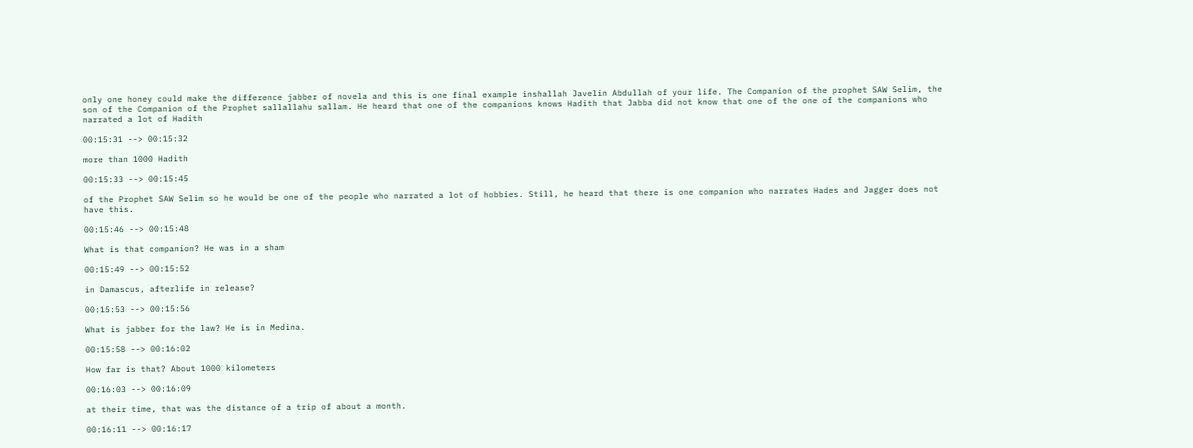only one honey could make the difference jabber of novela and this is one final example inshallah Javelin Abdullah of your life. The Companion of the prophet SAW Selim, the son of the Companion of the Prophet sallallahu sallam. He heard that one of the companions knows Hadith that Jabba did not know that one of the one of the companions who narrated a lot of Hadith

00:15:31 --> 00:15:32

more than 1000 Hadith

00:15:33 --> 00:15:45

of the Prophet SAW Selim so he would be one of the people who narrated a lot of hobbies. Still, he heard that there is one companion who narrates Hades and Jagger does not have this.

00:15:46 --> 00:15:48

What is that companion? He was in a sham

00:15:49 --> 00:15:52

in Damascus, afterlife in release?

00:15:53 --> 00:15:56

What is jabber for the law? He is in Medina.

00:15:58 --> 00:16:02

How far is that? About 1000 kilometers

00:16:03 --> 00:16:09

at their time, that was the distance of a trip of about a month.

00:16:11 --> 00:16:17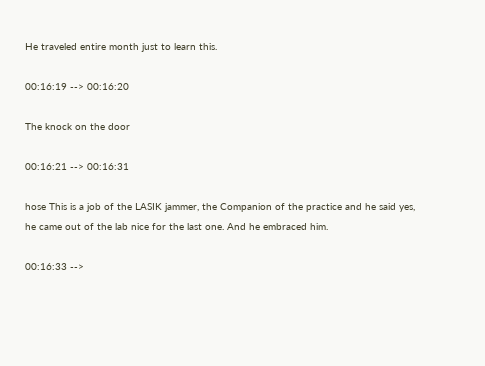He traveled entire month just to learn this.

00:16:19 --> 00:16:20

The knock on the door

00:16:21 --> 00:16:31

hose This is a job of the LASIK jammer, the Companion of the practice and he said yes, he came out of the lab nice for the last one. And he embraced him.

00:16:33 -->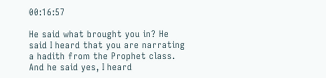00:16:57

He said what brought you in? He said I heard that you are narrating a hadith from the Prophet class. And he said yes, I heard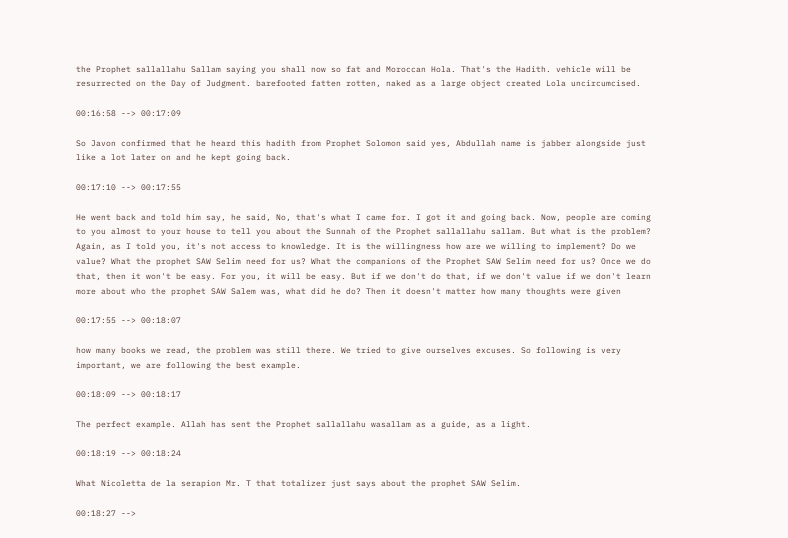the Prophet sallallahu Sallam saying you shall now so fat and Moroccan Hola. That's the Hadith. vehicle will be resurrected on the Day of Judgment. barefooted fatten rotten, naked as a large object created Lola uncircumcised.

00:16:58 --> 00:17:09

So Javon confirmed that he heard this hadith from Prophet Solomon said yes, Abdullah name is jabber alongside just like a lot later on and he kept going back.

00:17:10 --> 00:17:55

He went back and told him say, he said, No, that's what I came for. I got it and going back. Now, people are coming to you almost to your house to tell you about the Sunnah of the Prophet sallallahu sallam. But what is the problem? Again, as I told you, it's not access to knowledge. It is the willingness how are we willing to implement? Do we value? What the prophet SAW Selim need for us? What the companions of the Prophet SAW Selim need for us? Once we do that, then it won't be easy. For you, it will be easy. But if we don't do that, if we don't value if we don't learn more about who the prophet SAW Salem was, what did he do? Then it doesn't matter how many thoughts were given

00:17:55 --> 00:18:07

how many books we read, the problem was still there. We tried to give ourselves excuses. So following is very important, we are following the best example.

00:18:09 --> 00:18:17

The perfect example. Allah has sent the Prophet sallallahu wasallam as a guide, as a light.

00:18:19 --> 00:18:24

What Nicoletta de la serapion Mr. T that totalizer just says about the prophet SAW Selim.

00:18:27 -->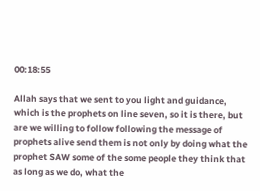00:18:55

Allah says that we sent to you light and guidance, which is the prophets on line seven, so it is there, but are we willing to follow following the message of prophets alive send them is not only by doing what the prophet SAW some of the some people they think that as long as we do, what the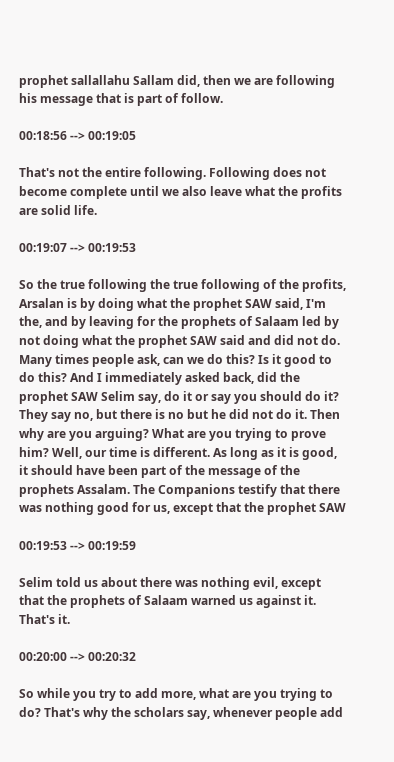prophet sallallahu Sallam did, then we are following his message that is part of follow.

00:18:56 --> 00:19:05

That's not the entire following. Following does not become complete until we also leave what the profits are solid life.

00:19:07 --> 00:19:53

So the true following the true following of the profits, Arsalan is by doing what the prophet SAW said, I'm the, and by leaving for the prophets of Salaam led by not doing what the prophet SAW said and did not do. Many times people ask, can we do this? Is it good to do this? And I immediately asked back, did the prophet SAW Selim say, do it or say you should do it? They say no, but there is no but he did not do it. Then why are you arguing? What are you trying to prove him? Well, our time is different. As long as it is good, it should have been part of the message of the prophets Assalam. The Companions testify that there was nothing good for us, except that the prophet SAW

00:19:53 --> 00:19:59

Selim told us about there was nothing evil, except that the prophets of Salaam warned us against it. That's it.

00:20:00 --> 00:20:32

So while you try to add more, what are you trying to do? That's why the scholars say, whenever people add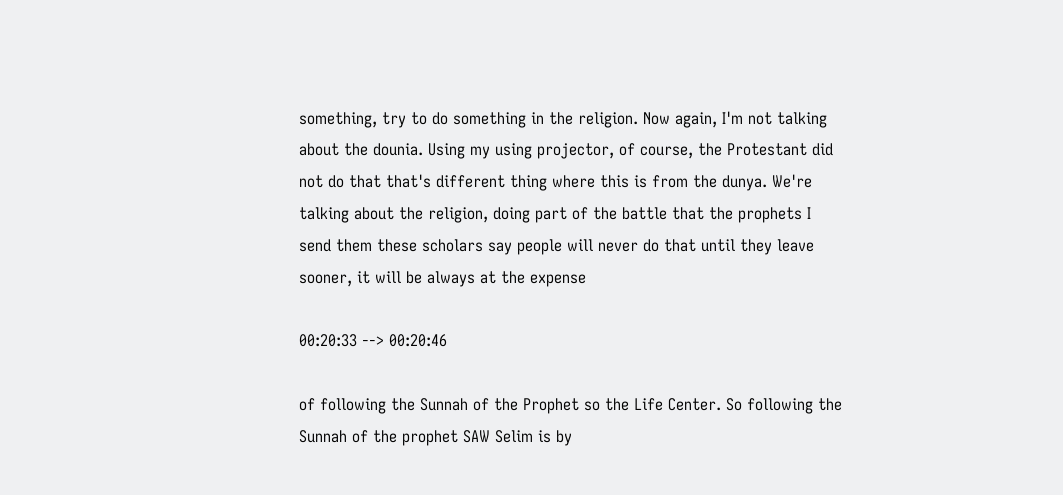something, try to do something in the religion. Now again, I'm not talking about the dounia. Using my using projector, of course, the Protestant did not do that that's different thing where this is from the dunya. We're talking about the religion, doing part of the battle that the prophets I send them these scholars say people will never do that until they leave sooner, it will be always at the expense

00:20:33 --> 00:20:46

of following the Sunnah of the Prophet so the Life Center. So following the Sunnah of the prophet SAW Selim is by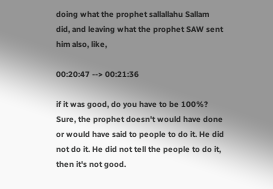doing what the prophet sallallahu Sallam did, and leaving what the prophet SAW sent him also, like,

00:20:47 --> 00:21:36

if it was good, do you have to be 100%? Sure, the prophet doesn't would have done or would have said to people to do it. He did not do it. He did not tell the people to do it, then it's not good.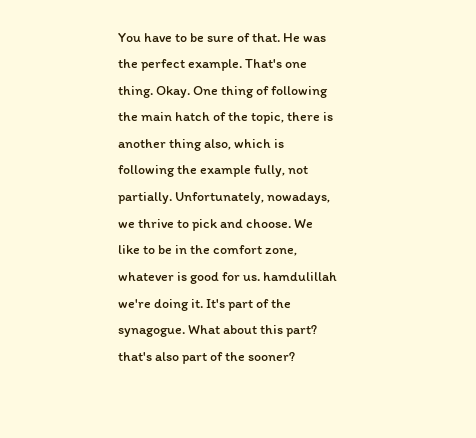You have to be sure of that. He was the perfect example. That's one thing. Okay. One thing of following the main hatch of the topic, there is another thing also, which is following the example fully, not partially. Unfortunately, nowadays, we thrive to pick and choose. We like to be in the comfort zone, whatever is good for us. hamdulillah we're doing it. It's part of the synagogue. What about this part? that's also part of the sooner?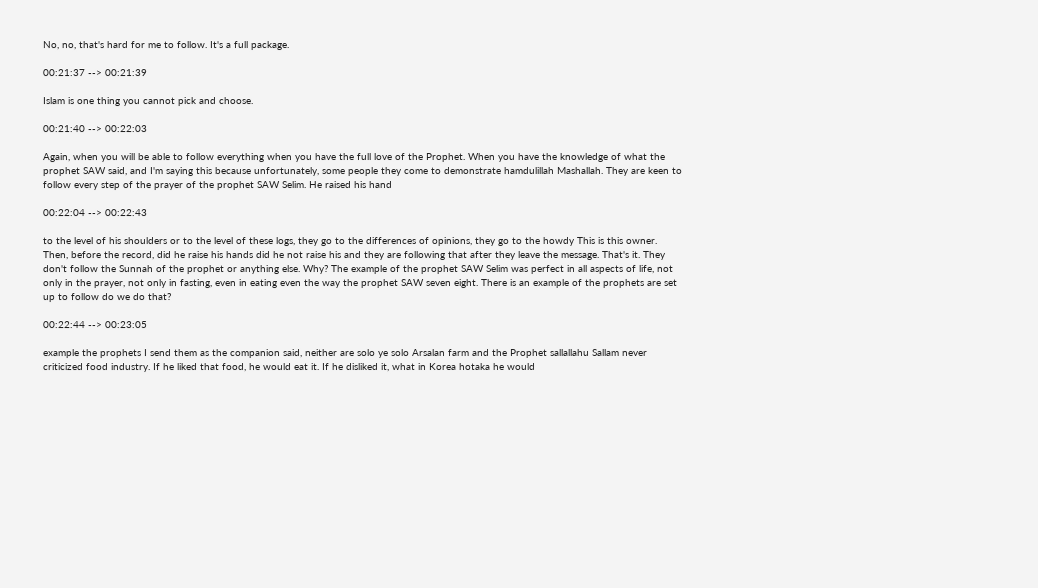No, no, that's hard for me to follow. It's a full package.

00:21:37 --> 00:21:39

Islam is one thing you cannot pick and choose.

00:21:40 --> 00:22:03

Again, when you will be able to follow everything when you have the full love of the Prophet. When you have the knowledge of what the prophet SAW said, and I'm saying this because unfortunately, some people they come to demonstrate hamdulillah Mashallah. They are keen to follow every step of the prayer of the prophet SAW Selim. He raised his hand

00:22:04 --> 00:22:43

to the level of his shoulders or to the level of these logs, they go to the differences of opinions, they go to the howdy This is this owner. Then, before the record, did he raise his hands did he not raise his and they are following that after they leave the message. That's it. They don't follow the Sunnah of the prophet or anything else. Why? The example of the prophet SAW Selim was perfect in all aspects of life, not only in the prayer, not only in fasting, even in eating even the way the prophet SAW seven eight. There is an example of the prophets are set up to follow do we do that?

00:22:44 --> 00:23:05

example the prophets I send them as the companion said, neither are solo ye solo Arsalan farm and the Prophet sallallahu Sallam never criticized food industry. If he liked that food, he would eat it. If he disliked it, what in Korea hotaka he would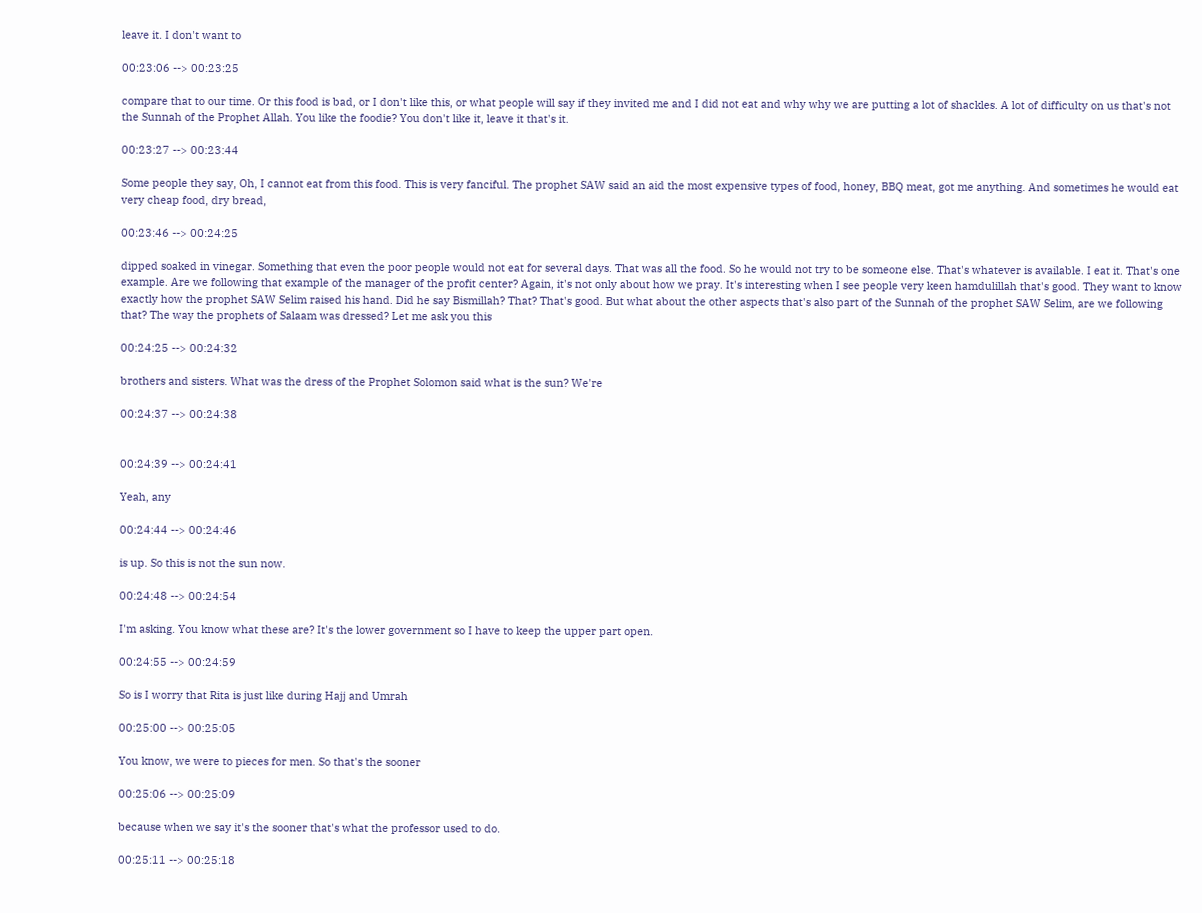leave it. I don't want to

00:23:06 --> 00:23:25

compare that to our time. Or this food is bad, or I don't like this, or what people will say if they invited me and I did not eat and why why we are putting a lot of shackles. A lot of difficulty on us that's not the Sunnah of the Prophet Allah. You like the foodie? You don't like it, leave it that's it.

00:23:27 --> 00:23:44

Some people they say, Oh, I cannot eat from this food. This is very fanciful. The prophet SAW said an aid the most expensive types of food, honey, BBQ meat, got me anything. And sometimes he would eat very cheap food, dry bread,

00:23:46 --> 00:24:25

dipped soaked in vinegar. Something that even the poor people would not eat for several days. That was all the food. So he would not try to be someone else. That's whatever is available. I eat it. That's one example. Are we following that example of the manager of the profit center? Again, it's not only about how we pray. It's interesting when I see people very keen hamdulillah that's good. They want to know exactly how the prophet SAW Selim raised his hand. Did he say Bismillah? That? That's good. But what about the other aspects that's also part of the Sunnah of the prophet SAW Selim, are we following that? The way the prophets of Salaam was dressed? Let me ask you this

00:24:25 --> 00:24:32

brothers and sisters. What was the dress of the Prophet Solomon said what is the sun? We're

00:24:37 --> 00:24:38


00:24:39 --> 00:24:41

Yeah, any

00:24:44 --> 00:24:46

is up. So this is not the sun now.

00:24:48 --> 00:24:54

I'm asking. You know what these are? It's the lower government so I have to keep the upper part open.

00:24:55 --> 00:24:59

So is I worry that Rita is just like during Hajj and Umrah

00:25:00 --> 00:25:05

You know, we were to pieces for men. So that's the sooner

00:25:06 --> 00:25:09

because when we say it's the sooner that's what the professor used to do.

00:25:11 --> 00:25:18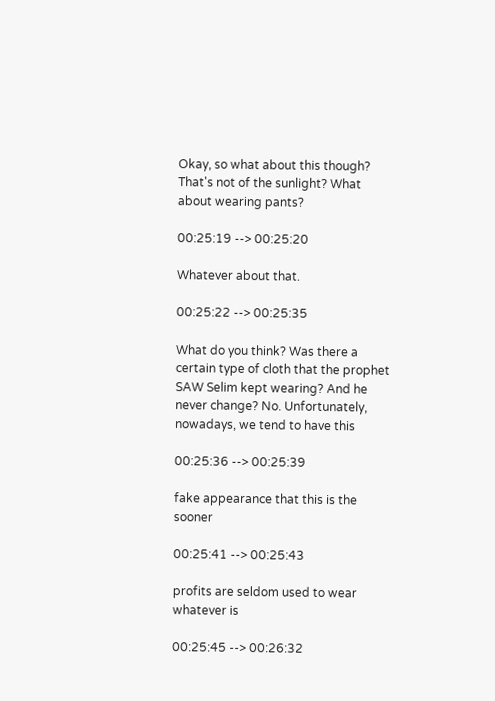Okay, so what about this though? That's not of the sunlight? What about wearing pants?

00:25:19 --> 00:25:20

Whatever about that.

00:25:22 --> 00:25:35

What do you think? Was there a certain type of cloth that the prophet SAW Selim kept wearing? And he never change? No. Unfortunately, nowadays, we tend to have this

00:25:36 --> 00:25:39

fake appearance that this is the sooner

00:25:41 --> 00:25:43

profits are seldom used to wear whatever is

00:25:45 --> 00:26:32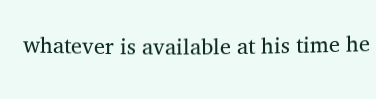whatever is available at his time he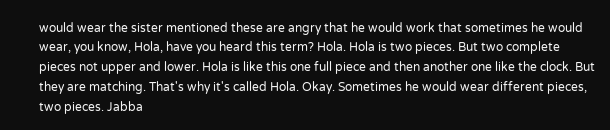would wear the sister mentioned these are angry that he would work that sometimes he would wear, you know, Hola, have you heard this term? Hola. Hola is two pieces. But two complete pieces not upper and lower. Hola is like this one full piece and then another one like the clock. But they are matching. That's why it's called Hola. Okay. Sometimes he would wear different pieces, two pieces. Jabba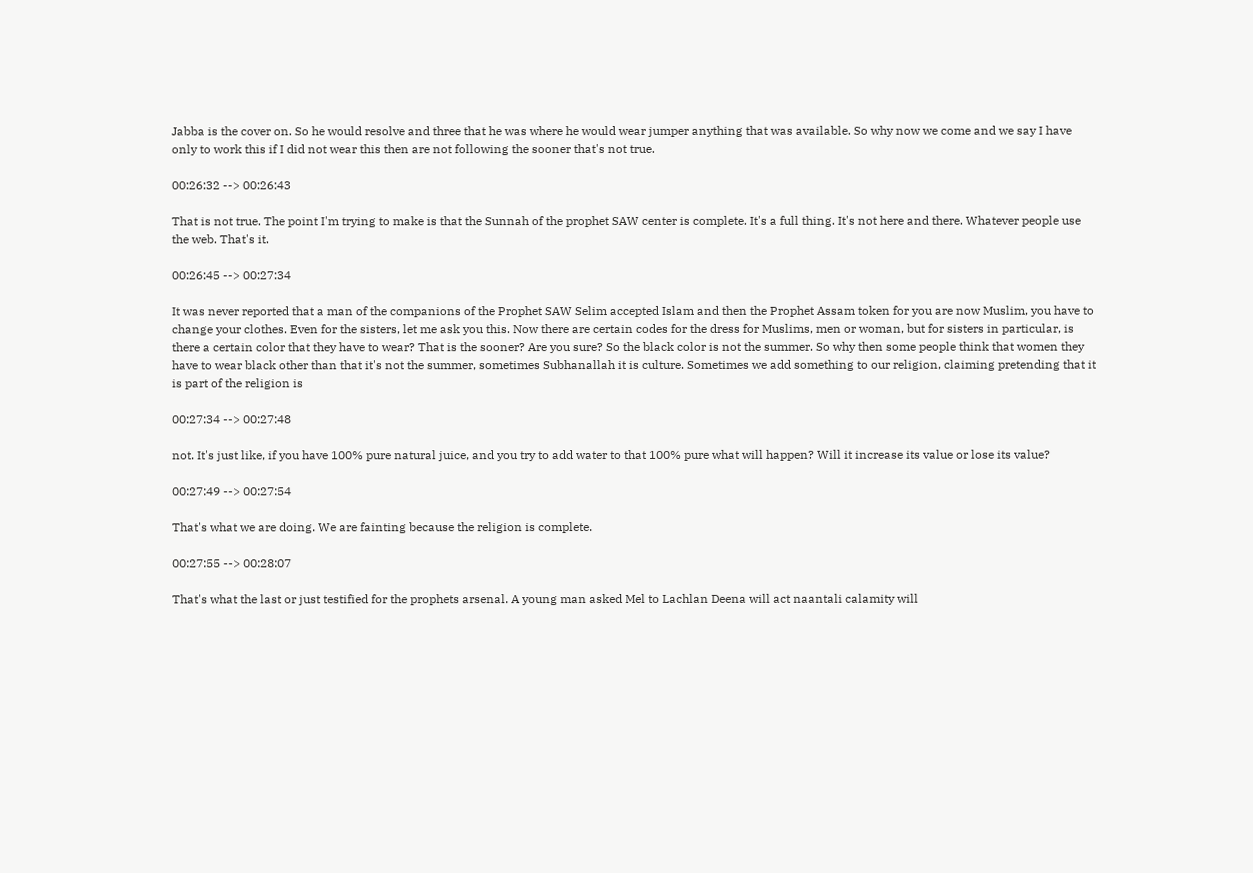Jabba is the cover on. So he would resolve and three that he was where he would wear jumper anything that was available. So why now we come and we say I have only to work this if I did not wear this then are not following the sooner that's not true.

00:26:32 --> 00:26:43

That is not true. The point I'm trying to make is that the Sunnah of the prophet SAW center is complete. It's a full thing. It's not here and there. Whatever people use the web. That's it.

00:26:45 --> 00:27:34

It was never reported that a man of the companions of the Prophet SAW Selim accepted Islam and then the Prophet Assam token for you are now Muslim, you have to change your clothes. Even for the sisters, let me ask you this. Now there are certain codes for the dress for Muslims, men or woman, but for sisters in particular, is there a certain color that they have to wear? That is the sooner? Are you sure? So the black color is not the summer. So why then some people think that women they have to wear black other than that it's not the summer, sometimes Subhanallah it is culture. Sometimes we add something to our religion, claiming pretending that it is part of the religion is

00:27:34 --> 00:27:48

not. It's just like, if you have 100% pure natural juice, and you try to add water to that 100% pure what will happen? Will it increase its value or lose its value?

00:27:49 --> 00:27:54

That's what we are doing. We are fainting because the religion is complete.

00:27:55 --> 00:28:07

That's what the last or just testified for the prophets arsenal. A young man asked Mel to Lachlan Deena will act naantali calamity will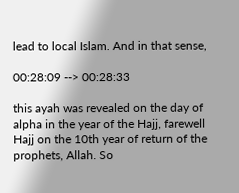lead to local Islam. And in that sense,

00:28:09 --> 00:28:33

this ayah was revealed on the day of alpha in the year of the Hajj, farewell Hajj on the 10th year of return of the prophets, Allah. So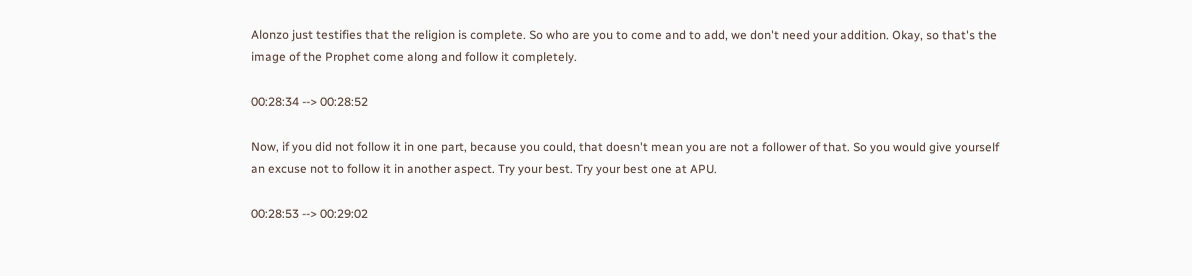Alonzo just testifies that the religion is complete. So who are you to come and to add, we don't need your addition. Okay, so that's the image of the Prophet come along and follow it completely.

00:28:34 --> 00:28:52

Now, if you did not follow it in one part, because you could, that doesn't mean you are not a follower of that. So you would give yourself an excuse not to follow it in another aspect. Try your best. Try your best one at APU.

00:28:53 --> 00:29:02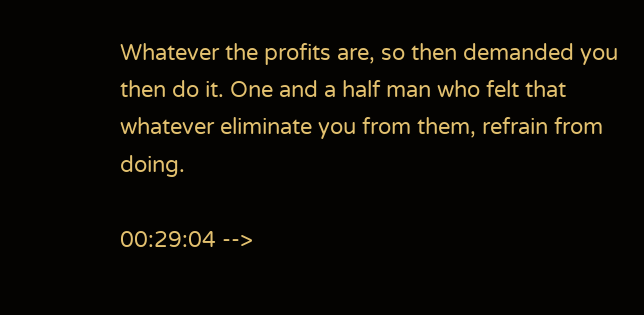Whatever the profits are, so then demanded you then do it. One and a half man who felt that whatever eliminate you from them, refrain from doing.

00:29:04 -->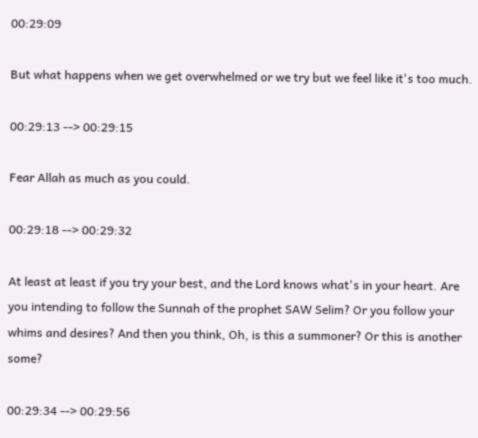00:29:09

But what happens when we get overwhelmed or we try but we feel like it's too much.

00:29:13 --> 00:29:15

Fear Allah as much as you could.

00:29:18 --> 00:29:32

At least at least if you try your best, and the Lord knows what's in your heart. Are you intending to follow the Sunnah of the prophet SAW Selim? Or you follow your whims and desires? And then you think, Oh, is this a summoner? Or this is another some?

00:29:34 --> 00:29:56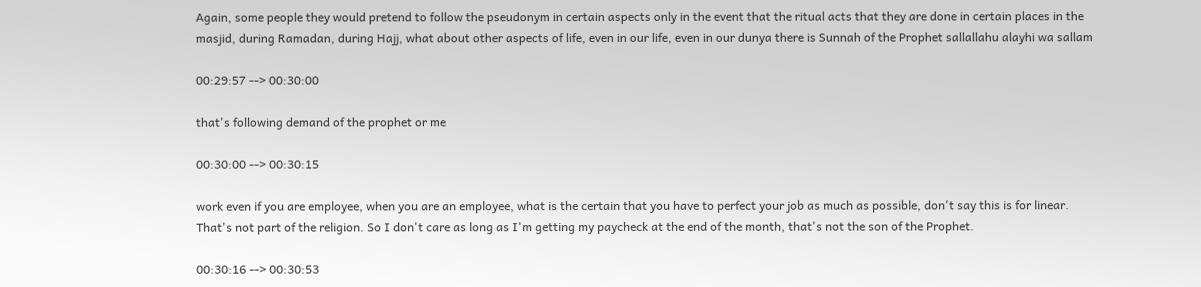Again, some people they would pretend to follow the pseudonym in certain aspects only in the event that the ritual acts that they are done in certain places in the masjid, during Ramadan, during Hajj, what about other aspects of life, even in our life, even in our dunya there is Sunnah of the Prophet sallallahu alayhi wa sallam

00:29:57 --> 00:30:00

that's following demand of the prophet or me

00:30:00 --> 00:30:15

work even if you are employee, when you are an employee, what is the certain that you have to perfect your job as much as possible, don't say this is for linear. That's not part of the religion. So I don't care as long as I'm getting my paycheck at the end of the month, that's not the son of the Prophet.

00:30:16 --> 00:30:53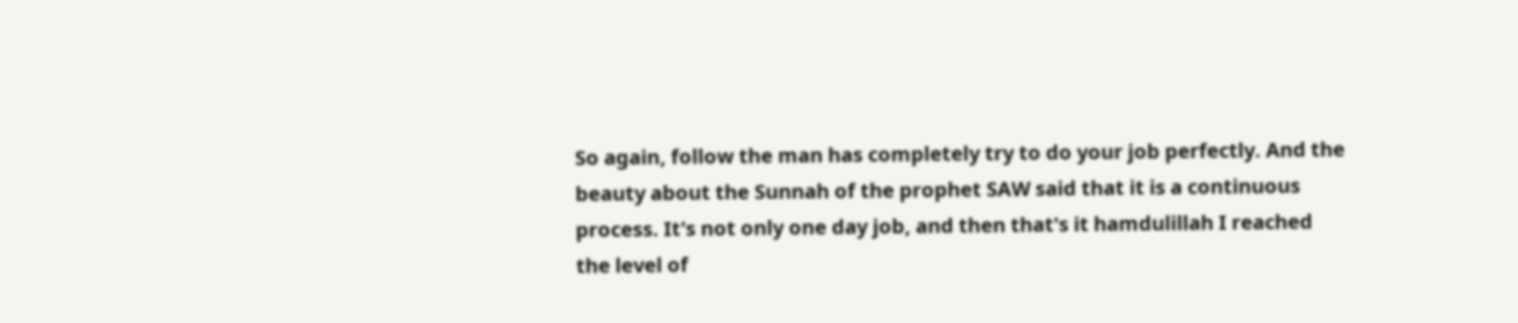So again, follow the man has completely try to do your job perfectly. And the beauty about the Sunnah of the prophet SAW said that it is a continuous process. It's not only one day job, and then that's it hamdulillah I reached the level of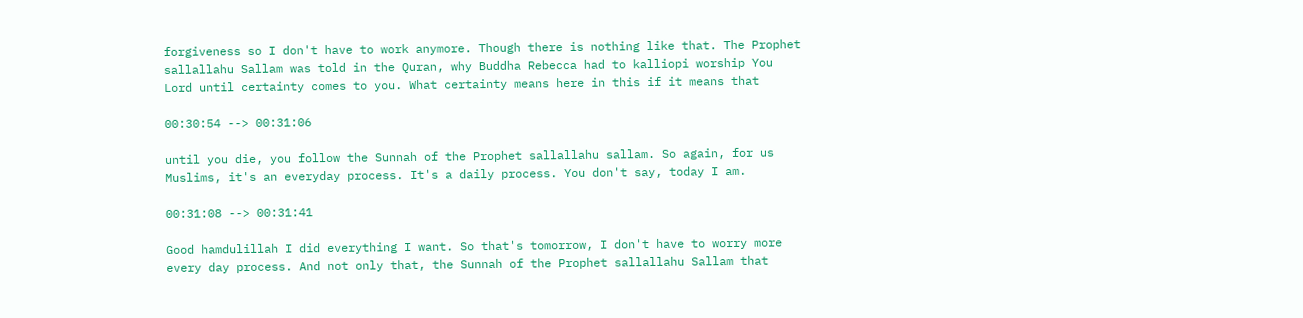forgiveness so I don't have to work anymore. Though there is nothing like that. The Prophet sallallahu Sallam was told in the Quran, why Buddha Rebecca had to kalliopi worship You Lord until certainty comes to you. What certainty means here in this if it means that

00:30:54 --> 00:31:06

until you die, you follow the Sunnah of the Prophet sallallahu sallam. So again, for us Muslims, it's an everyday process. It's a daily process. You don't say, today I am.

00:31:08 --> 00:31:41

Good hamdulillah I did everything I want. So that's tomorrow, I don't have to worry more every day process. And not only that, the Sunnah of the Prophet sallallahu Sallam that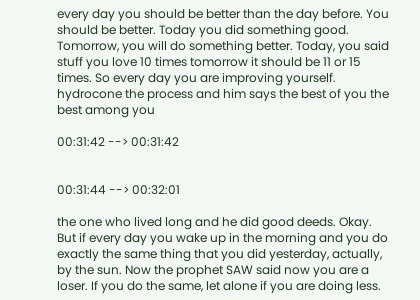every day you should be better than the day before. You should be better. Today you did something good. Tomorrow, you will do something better. Today, you said stuff you love 10 times tomorrow it should be 11 or 15 times. So every day you are improving yourself. hydrocone the process and him says the best of you the best among you

00:31:42 --> 00:31:42


00:31:44 --> 00:32:01

the one who lived long and he did good deeds. Okay. But if every day you wake up in the morning and you do exactly the same thing that you did yesterday, actually, by the sun. Now the prophet SAW said now you are a loser. If you do the same, let alone if you are doing less.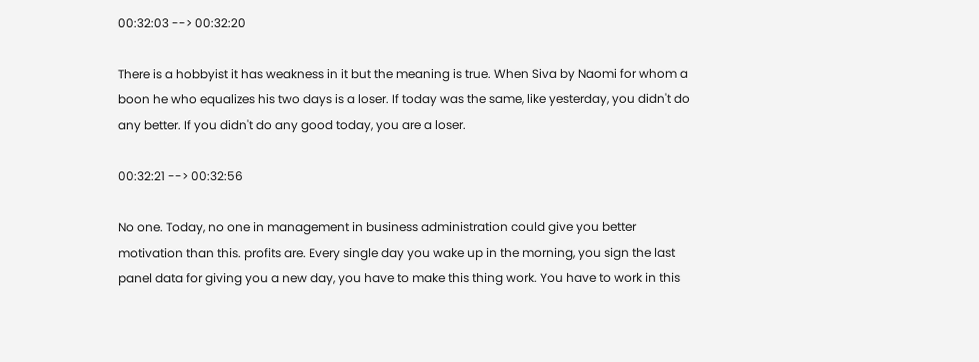00:32:03 --> 00:32:20

There is a hobbyist it has weakness in it but the meaning is true. When Siva by Naomi for whom a boon he who equalizes his two days is a loser. If today was the same, like yesterday, you didn't do any better. If you didn't do any good today, you are a loser.

00:32:21 --> 00:32:56

No one. Today, no one in management in business administration could give you better motivation than this. profits are. Every single day you wake up in the morning, you sign the last panel data for giving you a new day, you have to make this thing work. You have to work in this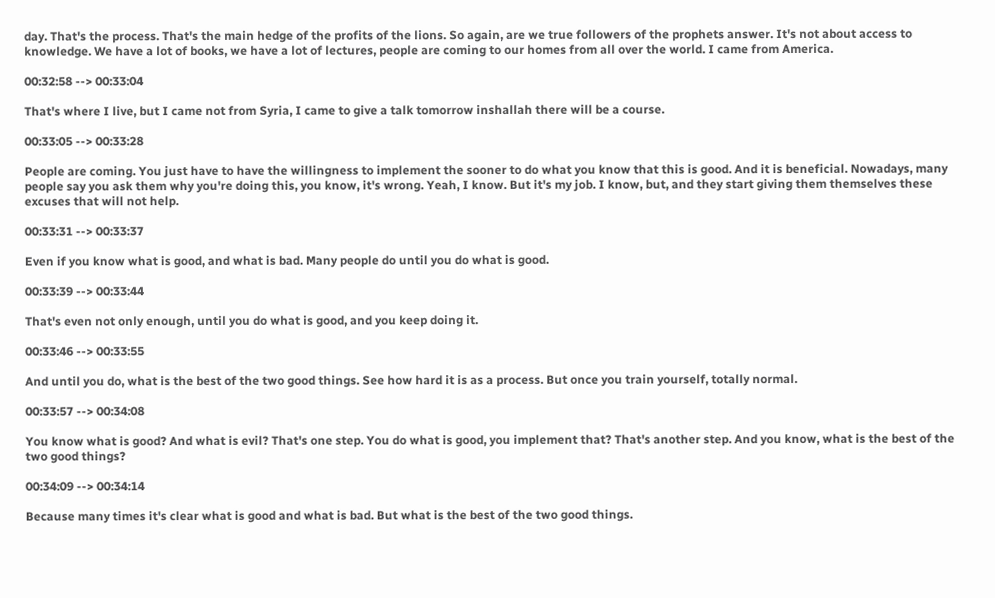day. That's the process. That's the main hedge of the profits of the lions. So again, are we true followers of the prophets answer. It's not about access to knowledge. We have a lot of books, we have a lot of lectures, people are coming to our homes from all over the world. I came from America.

00:32:58 --> 00:33:04

That's where I live, but I came not from Syria, I came to give a talk tomorrow inshallah there will be a course.

00:33:05 --> 00:33:28

People are coming. You just have to have the willingness to implement the sooner to do what you know that this is good. And it is beneficial. Nowadays, many people say you ask them why you're doing this, you know, it's wrong. Yeah, I know. But it's my job. I know, but, and they start giving them themselves these excuses that will not help.

00:33:31 --> 00:33:37

Even if you know what is good, and what is bad. Many people do until you do what is good.

00:33:39 --> 00:33:44

That's even not only enough, until you do what is good, and you keep doing it.

00:33:46 --> 00:33:55

And until you do, what is the best of the two good things. See how hard it is as a process. But once you train yourself, totally normal.

00:33:57 --> 00:34:08

You know what is good? And what is evil? That's one step. You do what is good, you implement that? That's another step. And you know, what is the best of the two good things?

00:34:09 --> 00:34:14

Because many times it's clear what is good and what is bad. But what is the best of the two good things.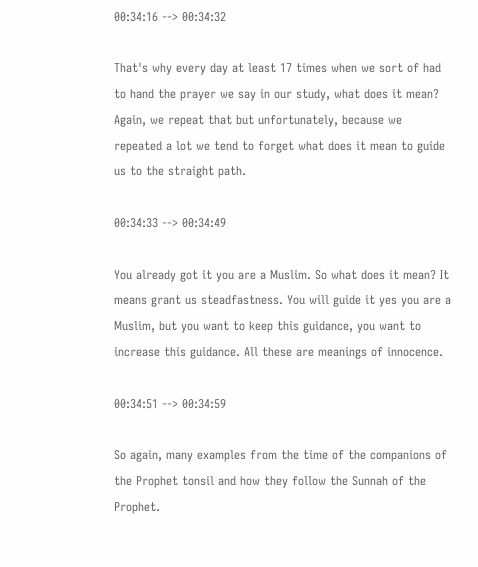00:34:16 --> 00:34:32

That's why every day at least 17 times when we sort of had to hand the prayer we say in our study, what does it mean? Again, we repeat that but unfortunately, because we repeated a lot we tend to forget what does it mean to guide us to the straight path.

00:34:33 --> 00:34:49

You already got it you are a Muslim. So what does it mean? It means grant us steadfastness. You will guide it yes you are a Muslim, but you want to keep this guidance, you want to increase this guidance. All these are meanings of innocence.

00:34:51 --> 00:34:59

So again, many examples from the time of the companions of the Prophet tonsil and how they follow the Sunnah of the Prophet.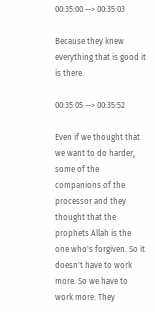00:35:00 --> 00:35:03

Because they knew everything that is good it is there.

00:35:05 --> 00:35:52

Even if we thought that we want to do harder, some of the companions of the processor and they thought that the prophets Allah is the one who's forgiven. So it doesn't have to work more. So we have to work more. They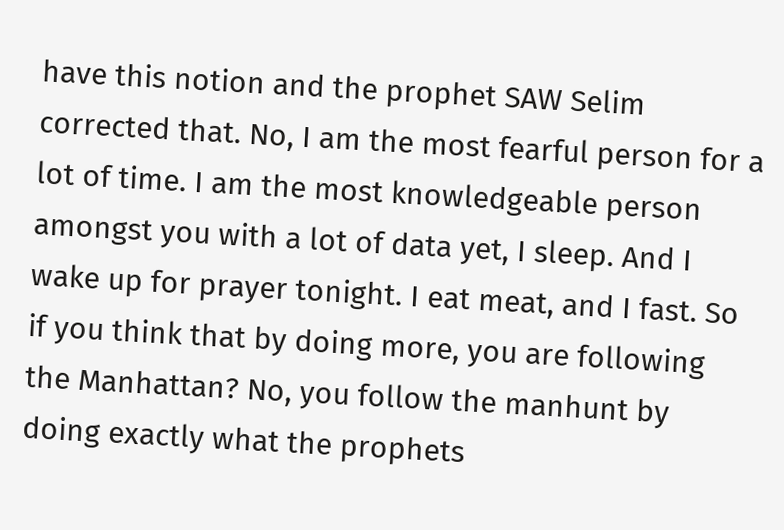have this notion and the prophet SAW Selim corrected that. No, I am the most fearful person for a lot of time. I am the most knowledgeable person amongst you with a lot of data yet, I sleep. And I wake up for prayer tonight. I eat meat, and I fast. So if you think that by doing more, you are following the Manhattan? No, you follow the manhunt by doing exactly what the prophets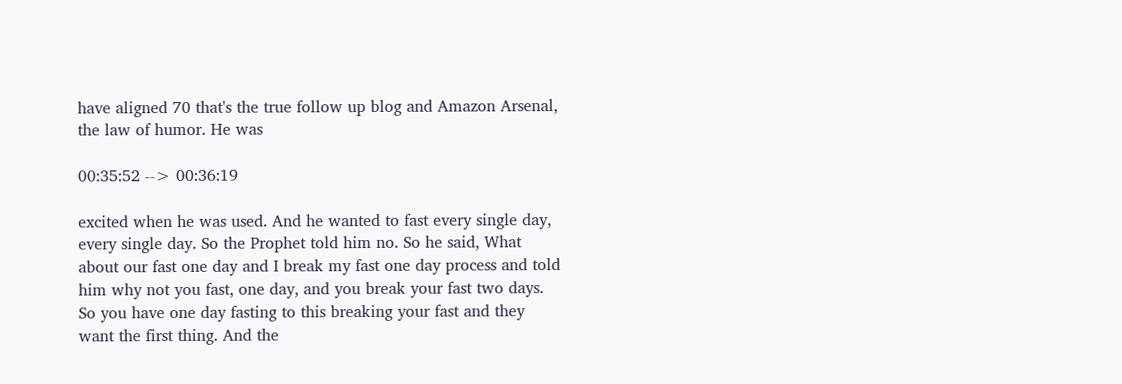have aligned 70 that's the true follow up blog and Amazon Arsenal, the law of humor. He was

00:35:52 --> 00:36:19

excited when he was used. And he wanted to fast every single day, every single day. So the Prophet told him no. So he said, What about our fast one day and I break my fast one day process and told him why not you fast, one day, and you break your fast two days. So you have one day fasting to this breaking your fast and they want the first thing. And the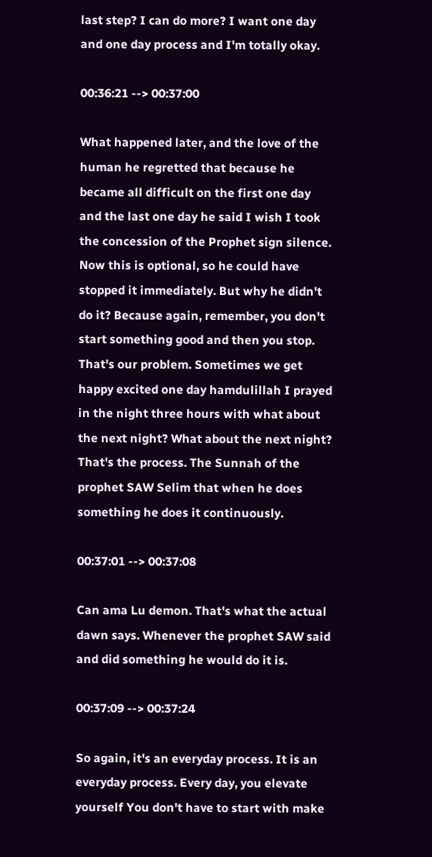last step? I can do more? I want one day and one day process and I'm totally okay.

00:36:21 --> 00:37:00

What happened later, and the love of the human he regretted that because he became all difficult on the first one day and the last one day he said I wish I took the concession of the Prophet sign silence. Now this is optional, so he could have stopped it immediately. But why he didn't do it? Because again, remember, you don't start something good and then you stop. That's our problem. Sometimes we get happy excited one day hamdulillah I prayed in the night three hours with what about the next night? What about the next night? That's the process. The Sunnah of the prophet SAW Selim that when he does something he does it continuously.

00:37:01 --> 00:37:08

Can ama Lu demon. That's what the actual dawn says. Whenever the prophet SAW said and did something he would do it is.

00:37:09 --> 00:37:24

So again, it's an everyday process. It is an everyday process. Every day, you elevate yourself You don't have to start with make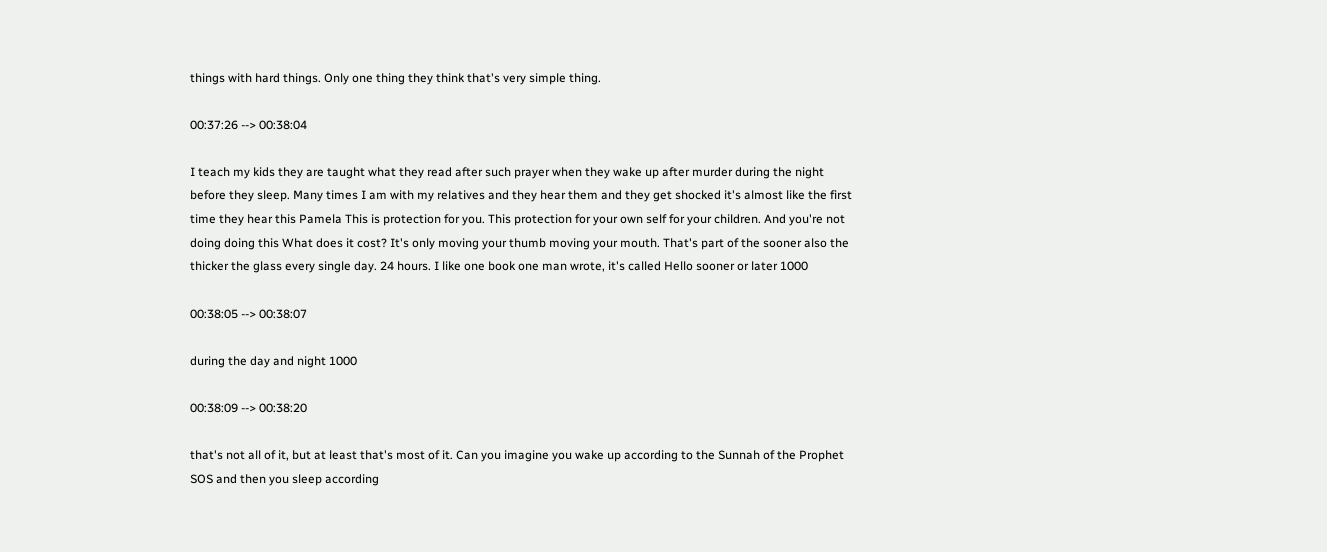things with hard things. Only one thing they think that's very simple thing.

00:37:26 --> 00:38:04

I teach my kids they are taught what they read after such prayer when they wake up after murder during the night before they sleep. Many times I am with my relatives and they hear them and they get shocked it's almost like the first time they hear this Pamela This is protection for you. This protection for your own self for your children. And you're not doing doing this What does it cost? It's only moving your thumb moving your mouth. That's part of the sooner also the thicker the glass every single day. 24 hours. I like one book one man wrote, it's called Hello sooner or later 1000

00:38:05 --> 00:38:07

during the day and night 1000

00:38:09 --> 00:38:20

that's not all of it, but at least that's most of it. Can you imagine you wake up according to the Sunnah of the Prophet SOS and then you sleep according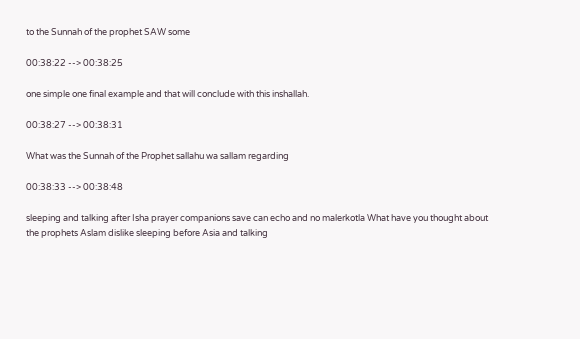to the Sunnah of the prophet SAW some

00:38:22 --> 00:38:25

one simple one final example and that will conclude with this inshallah.

00:38:27 --> 00:38:31

What was the Sunnah of the Prophet sallahu wa sallam regarding

00:38:33 --> 00:38:48

sleeping and talking after Isha prayer companions save can echo and no malerkotla What have you thought about the prophets Aslam dislike sleeping before Asia and talking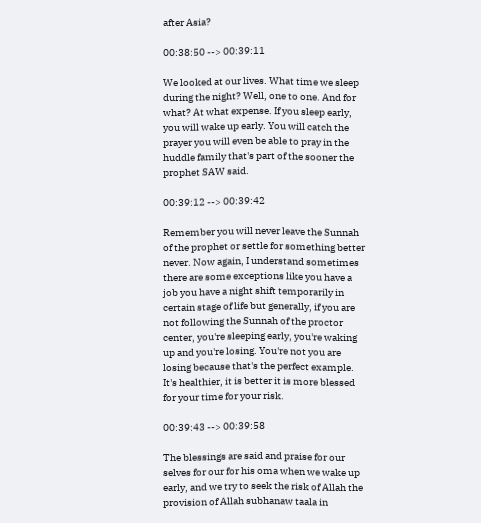after Asia?

00:38:50 --> 00:39:11

We looked at our lives. What time we sleep during the night? Well, one to one. And for what? At what expense. If you sleep early, you will wake up early. You will catch the prayer you will even be able to pray in the huddle family that's part of the sooner the prophet SAW said.

00:39:12 --> 00:39:42

Remember you will never leave the Sunnah of the prophet or settle for something better never. Now again, I understand sometimes there are some exceptions like you have a job you have a night shift temporarily in certain stage of life but generally, if you are not following the Sunnah of the proctor center, you're sleeping early, you're waking up and you're losing. You're not you are losing because that's the perfect example. It's healthier, it is better it is more blessed for your time for your risk.

00:39:43 --> 00:39:58

The blessings are said and praise for our selves for our for his oma when we wake up early, and we try to seek the risk of Allah the provision of Allah subhanaw taala in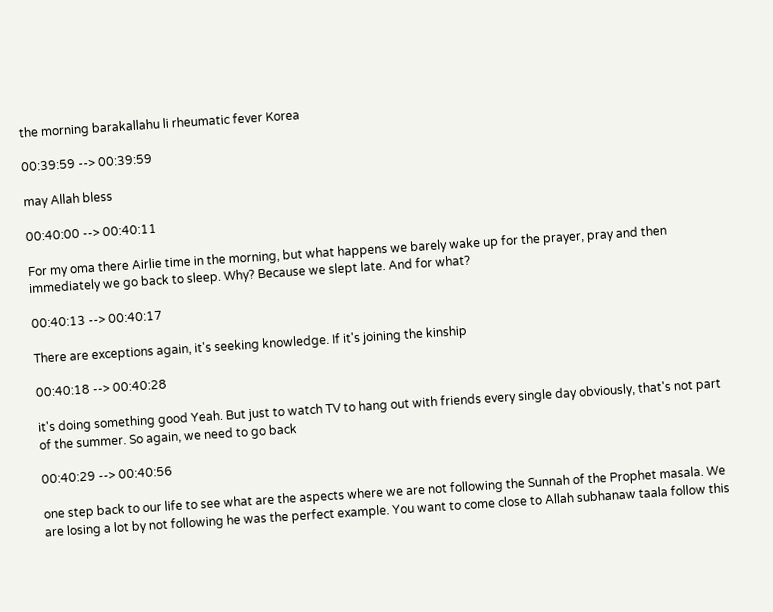the morning barakallahu li rheumatic fever Korea

00:39:59 --> 00:39:59

may Allah bless

00:40:00 --> 00:40:11

For my oma there Airlie time in the morning, but what happens we barely wake up for the prayer, pray and then immediately we go back to sleep. Why? Because we slept late. And for what?

00:40:13 --> 00:40:17

There are exceptions again, it's seeking knowledge. If it's joining the kinship

00:40:18 --> 00:40:28

it's doing something good Yeah. But just to watch TV to hang out with friends every single day obviously, that's not part of the summer. So again, we need to go back

00:40:29 --> 00:40:56

one step back to our life to see what are the aspects where we are not following the Sunnah of the Prophet masala. We are losing a lot by not following he was the perfect example. You want to come close to Allah subhanaw taala follow this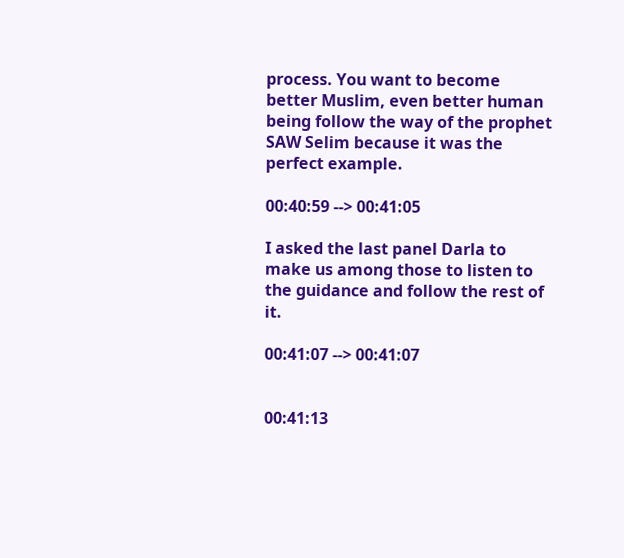process. You want to become better Muslim, even better human being follow the way of the prophet SAW Selim because it was the perfect example.

00:40:59 --> 00:41:05

I asked the last panel Darla to make us among those to listen to the guidance and follow the rest of it.

00:41:07 --> 00:41:07


00:41:13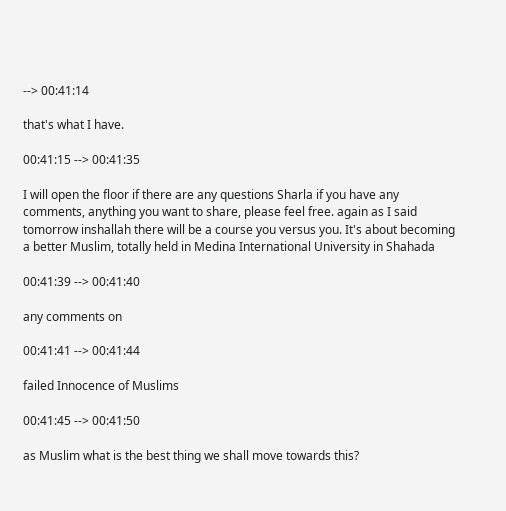--> 00:41:14

that's what I have.

00:41:15 --> 00:41:35

I will open the floor if there are any questions Sharla if you have any comments, anything you want to share, please feel free. again as I said tomorrow inshallah there will be a course you versus you. It's about becoming a better Muslim, totally held in Medina International University in Shahada

00:41:39 --> 00:41:40

any comments on

00:41:41 --> 00:41:44

failed Innocence of Muslims

00:41:45 --> 00:41:50

as Muslim what is the best thing we shall move towards this?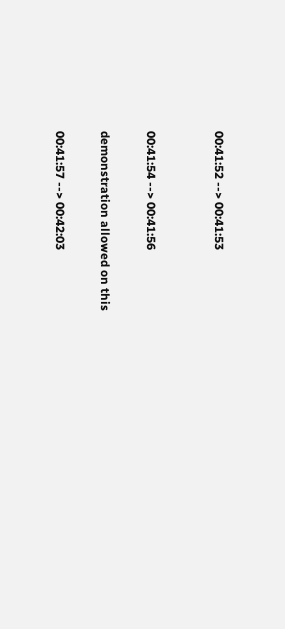00:41:52 --> 00:41:53


00:41:54 --> 00:41:56

demonstration allowed on this

00:41:57 --> 00:42:03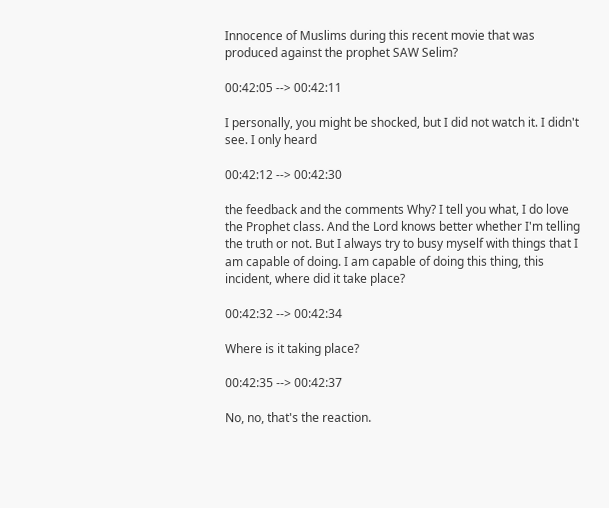Innocence of Muslims during this recent movie that was produced against the prophet SAW Selim?

00:42:05 --> 00:42:11

I personally, you might be shocked, but I did not watch it. I didn't see. I only heard

00:42:12 --> 00:42:30

the feedback and the comments Why? I tell you what, I do love the Prophet class. And the Lord knows better whether I'm telling the truth or not. But I always try to busy myself with things that I am capable of doing. I am capable of doing this thing, this incident, where did it take place?

00:42:32 --> 00:42:34

Where is it taking place?

00:42:35 --> 00:42:37

No, no, that's the reaction.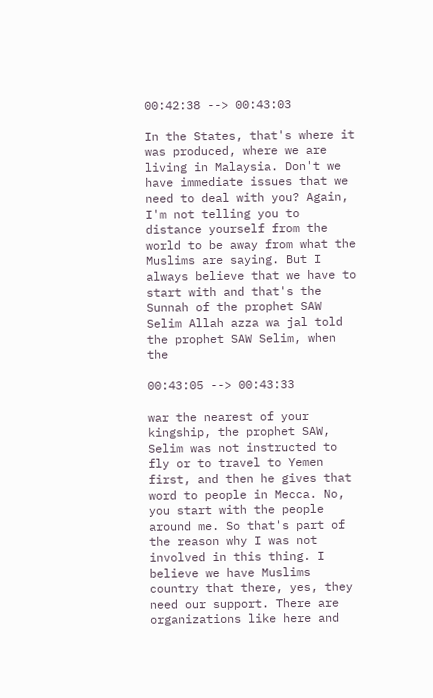00:42:38 --> 00:43:03

In the States, that's where it was produced, where we are living in Malaysia. Don't we have immediate issues that we need to deal with you? Again, I'm not telling you to distance yourself from the world to be away from what the Muslims are saying. But I always believe that we have to start with and that's the Sunnah of the prophet SAW Selim Allah azza wa jal told the prophet SAW Selim, when the

00:43:05 --> 00:43:33

war the nearest of your kingship, the prophet SAW, Selim was not instructed to fly or to travel to Yemen first, and then he gives that word to people in Mecca. No, you start with the people around me. So that's part of the reason why I was not involved in this thing. I believe we have Muslims country that there, yes, they need our support. There are organizations like here and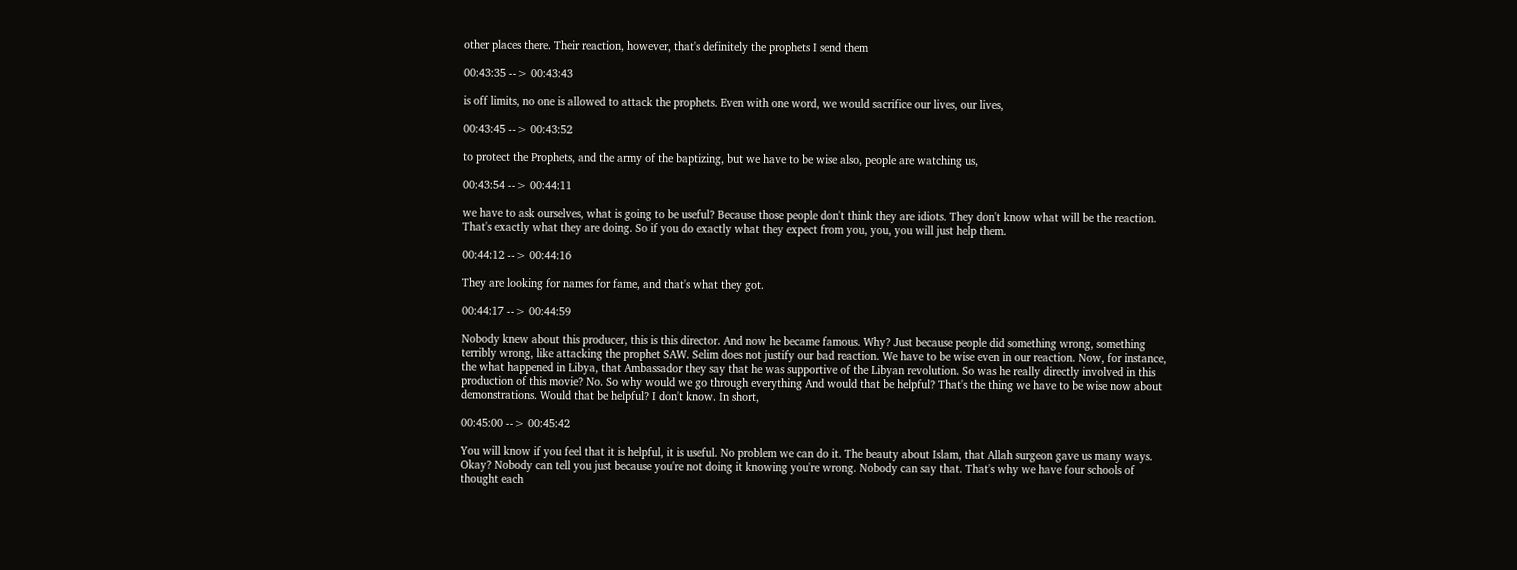other places there. Their reaction, however, that's definitely the prophets I send them

00:43:35 --> 00:43:43

is off limits, no one is allowed to attack the prophets. Even with one word, we would sacrifice our lives, our lives,

00:43:45 --> 00:43:52

to protect the Prophets, and the army of the baptizing, but we have to be wise also, people are watching us,

00:43:54 --> 00:44:11

we have to ask ourselves, what is going to be useful? Because those people don't think they are idiots. They don't know what will be the reaction. That's exactly what they are doing. So if you do exactly what they expect from you, you, you will just help them.

00:44:12 --> 00:44:16

They are looking for names for fame, and that's what they got.

00:44:17 --> 00:44:59

Nobody knew about this producer, this is this director. And now he became famous. Why? Just because people did something wrong, something terribly wrong, like attacking the prophet SAW. Selim does not justify our bad reaction. We have to be wise even in our reaction. Now, for instance, the what happened in Libya, that Ambassador they say that he was supportive of the Libyan revolution. So was he really directly involved in this production of this movie? No. So why would we go through everything And would that be helpful? That's the thing we have to be wise now about demonstrations. Would that be helpful? I don't know. In short,

00:45:00 --> 00:45:42

You will know if you feel that it is helpful, it is useful. No problem we can do it. The beauty about Islam, that Allah surgeon gave us many ways. Okay? Nobody can tell you just because you're not doing it knowing you're wrong. Nobody can say that. That's why we have four schools of thought each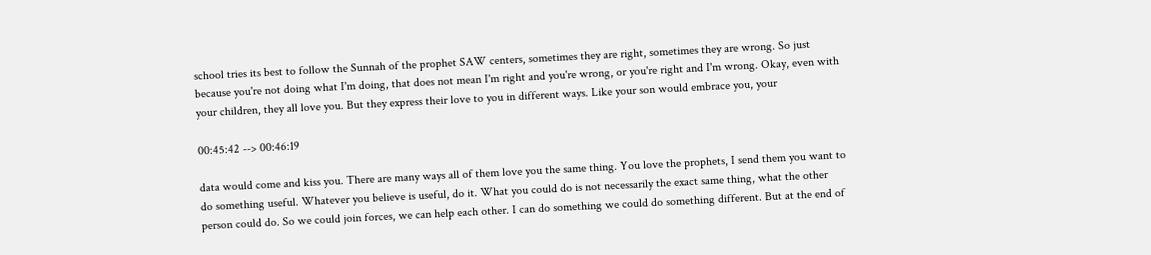school tries its best to follow the Sunnah of the prophet SAW centers, sometimes they are right, sometimes they are wrong. So just because you're not doing what I'm doing, that does not mean I'm right and you're wrong, or you're right and I'm wrong. Okay, even with your children, they all love you. But they express their love to you in different ways. Like your son would embrace you, your

00:45:42 --> 00:46:19

data would come and kiss you. There are many ways all of them love you the same thing. You love the prophets, I send them you want to do something useful. Whatever you believe is useful, do it. What you could do is not necessarily the exact same thing, what the other person could do. So we could join forces, we can help each other. I can do something we could do something different. But at the end of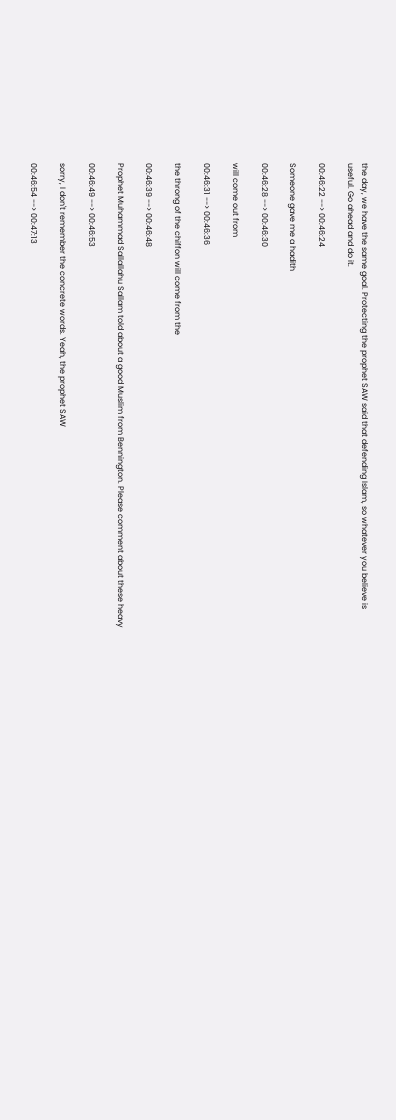the day, we have the same goal. Protecting the prophet SAW said that defending Islam, so whatever you believe is useful. Go ahead and do it.

00:46:22 --> 00:46:24

Someone gave me a hadith

00:46:28 --> 00:46:30

will come out from

00:46:31 --> 00:46:36

the throng of the chiffon will come from the

00:46:39 --> 00:46:48

Prophet Muhammad Sallallahu Sallam told about a good Muslim from Bennington. Please comment about these heavy

00:46:49 --> 00:46:53

sorry, I don't remember the concrete words. Yeah, the prophet SAW

00:46:54 --> 00:47:13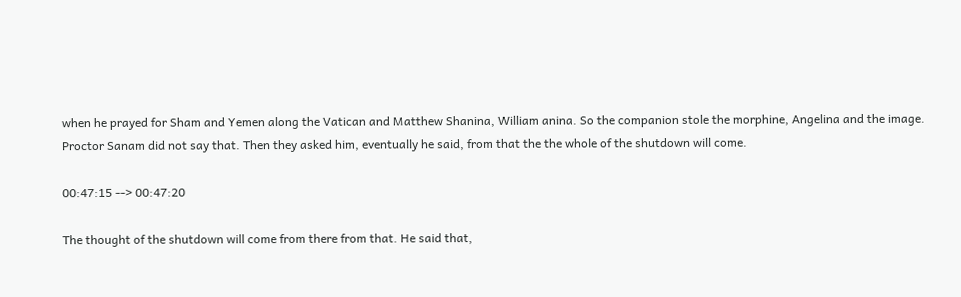when he prayed for Sham and Yemen along the Vatican and Matthew Shanina, William anina. So the companion stole the morphine, Angelina and the image. Proctor Sanam did not say that. Then they asked him, eventually he said, from that the the whole of the shutdown will come.

00:47:15 --> 00:47:20

The thought of the shutdown will come from there from that. He said that,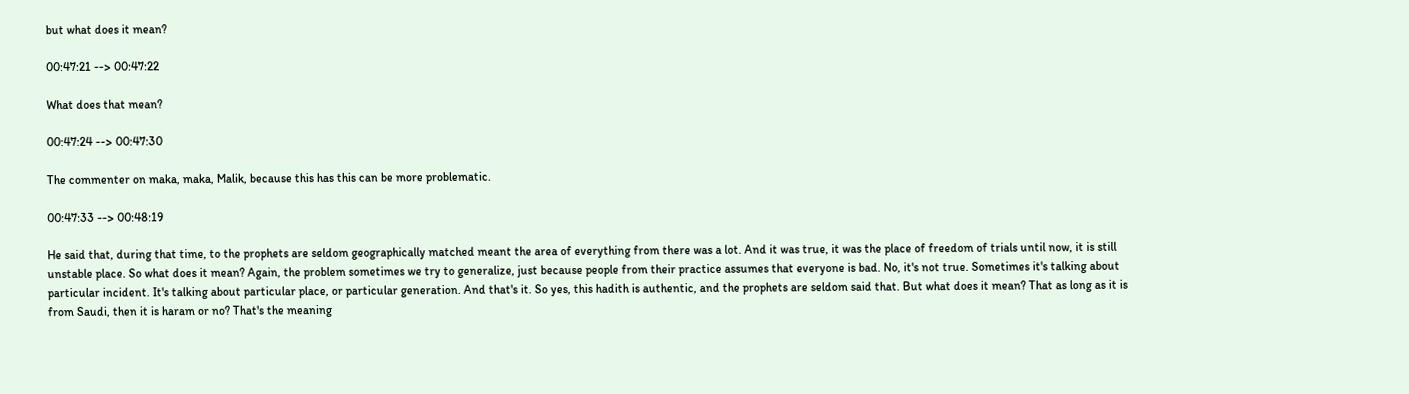but what does it mean?

00:47:21 --> 00:47:22

What does that mean?

00:47:24 --> 00:47:30

The commenter on maka, maka, Malik, because this has this can be more problematic.

00:47:33 --> 00:48:19

He said that, during that time, to the prophets are seldom geographically matched meant the area of everything from there was a lot. And it was true, it was the place of freedom of trials until now, it is still unstable place. So what does it mean? Again, the problem sometimes we try to generalize, just because people from their practice assumes that everyone is bad. No, it's not true. Sometimes it's talking about particular incident. It's talking about particular place, or particular generation. And that's it. So yes, this hadith is authentic, and the prophets are seldom said that. But what does it mean? That as long as it is from Saudi, then it is haram or no? That's the meaning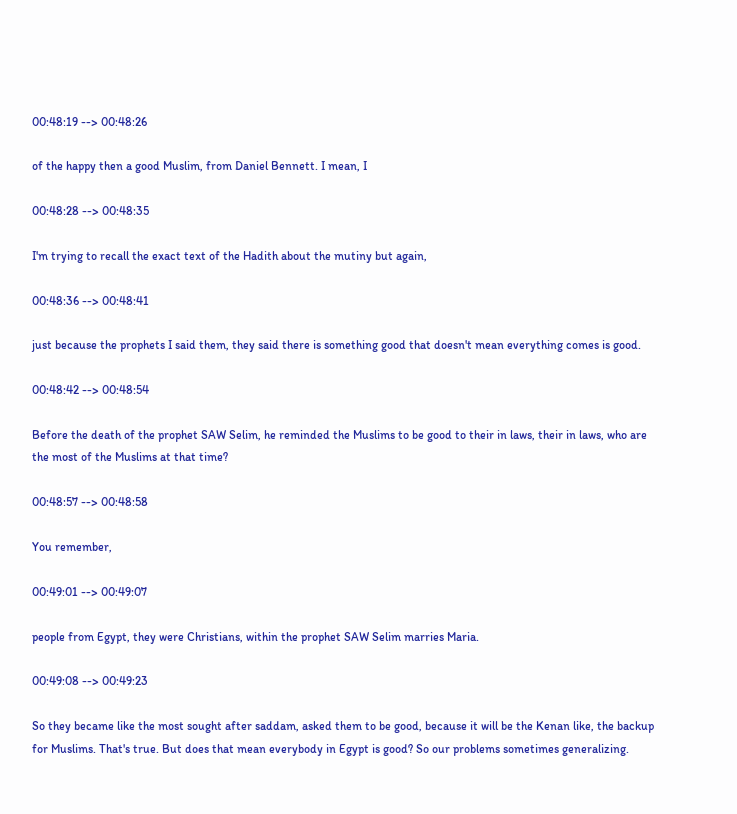00:48:19 --> 00:48:26

of the happy then a good Muslim, from Daniel Bennett. I mean, I

00:48:28 --> 00:48:35

I'm trying to recall the exact text of the Hadith about the mutiny but again,

00:48:36 --> 00:48:41

just because the prophets I said them, they said there is something good that doesn't mean everything comes is good.

00:48:42 --> 00:48:54

Before the death of the prophet SAW Selim, he reminded the Muslims to be good to their in laws, their in laws, who are the most of the Muslims at that time?

00:48:57 --> 00:48:58

You remember,

00:49:01 --> 00:49:07

people from Egypt, they were Christians, within the prophet SAW Selim marries Maria.

00:49:08 --> 00:49:23

So they became like the most sought after saddam, asked them to be good, because it will be the Kenan like, the backup for Muslims. That's true. But does that mean everybody in Egypt is good? So our problems sometimes generalizing.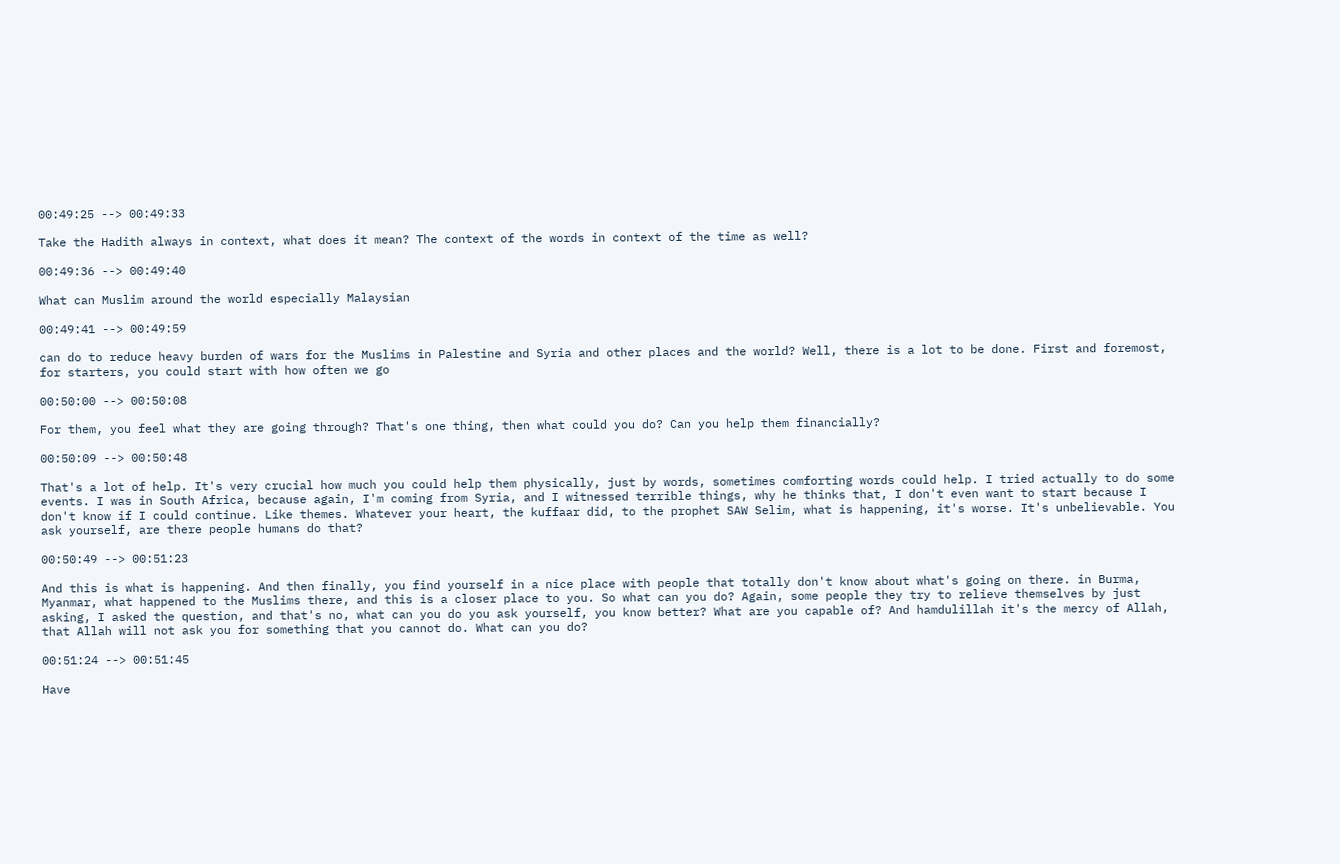00:49:25 --> 00:49:33

Take the Hadith always in context, what does it mean? The context of the words in context of the time as well?

00:49:36 --> 00:49:40

What can Muslim around the world especially Malaysian

00:49:41 --> 00:49:59

can do to reduce heavy burden of wars for the Muslims in Palestine and Syria and other places and the world? Well, there is a lot to be done. First and foremost, for starters, you could start with how often we go

00:50:00 --> 00:50:08

For them, you feel what they are going through? That's one thing, then what could you do? Can you help them financially?

00:50:09 --> 00:50:48

That's a lot of help. It's very crucial how much you could help them physically, just by words, sometimes comforting words could help. I tried actually to do some events. I was in South Africa, because again, I'm coming from Syria, and I witnessed terrible things, why he thinks that, I don't even want to start because I don't know if I could continue. Like themes. Whatever your heart, the kuffaar did, to the prophet SAW Selim, what is happening, it's worse. It's unbelievable. You ask yourself, are there people humans do that?

00:50:49 --> 00:51:23

And this is what is happening. And then finally, you find yourself in a nice place with people that totally don't know about what's going on there. in Burma, Myanmar, what happened to the Muslims there, and this is a closer place to you. So what can you do? Again, some people they try to relieve themselves by just asking, I asked the question, and that's no, what can you do you ask yourself, you know better? What are you capable of? And hamdulillah it's the mercy of Allah, that Allah will not ask you for something that you cannot do. What can you do?

00:51:24 --> 00:51:45

Have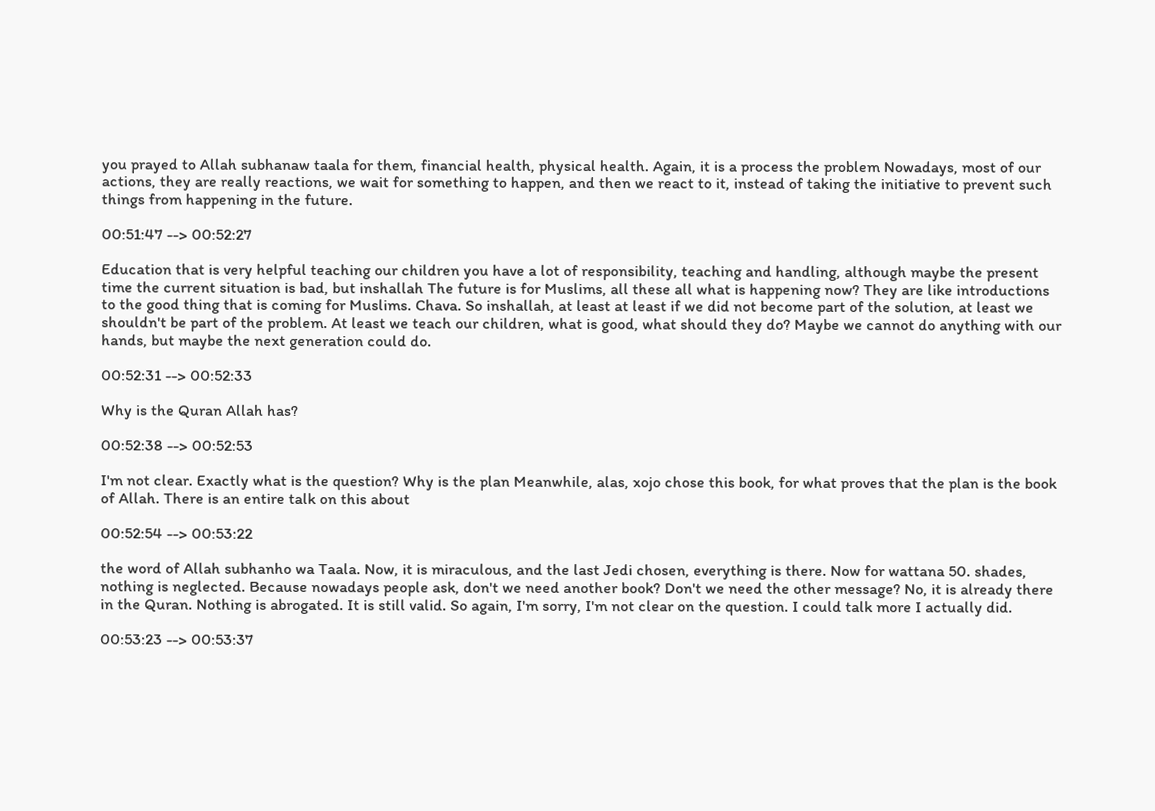you prayed to Allah subhanaw taala for them, financial health, physical health. Again, it is a process the problem Nowadays, most of our actions, they are really reactions, we wait for something to happen, and then we react to it, instead of taking the initiative to prevent such things from happening in the future.

00:51:47 --> 00:52:27

Education that is very helpful teaching our children you have a lot of responsibility, teaching and handling, although maybe the present time the current situation is bad, but inshallah The future is for Muslims, all these all what is happening now? They are like introductions to the good thing that is coming for Muslims. Chava. So inshallah, at least at least if we did not become part of the solution, at least we shouldn't be part of the problem. At least we teach our children, what is good, what should they do? Maybe we cannot do anything with our hands, but maybe the next generation could do.

00:52:31 --> 00:52:33

Why is the Quran Allah has?

00:52:38 --> 00:52:53

I'm not clear. Exactly what is the question? Why is the plan Meanwhile, alas, xojo chose this book, for what proves that the plan is the book of Allah. There is an entire talk on this about

00:52:54 --> 00:53:22

the word of Allah subhanho wa Taala. Now, it is miraculous, and the last Jedi chosen, everything is there. Now for wattana 50. shades, nothing is neglected. Because nowadays people ask, don't we need another book? Don't we need the other message? No, it is already there in the Quran. Nothing is abrogated. It is still valid. So again, I'm sorry, I'm not clear on the question. I could talk more I actually did.

00:53:23 --> 00:53:37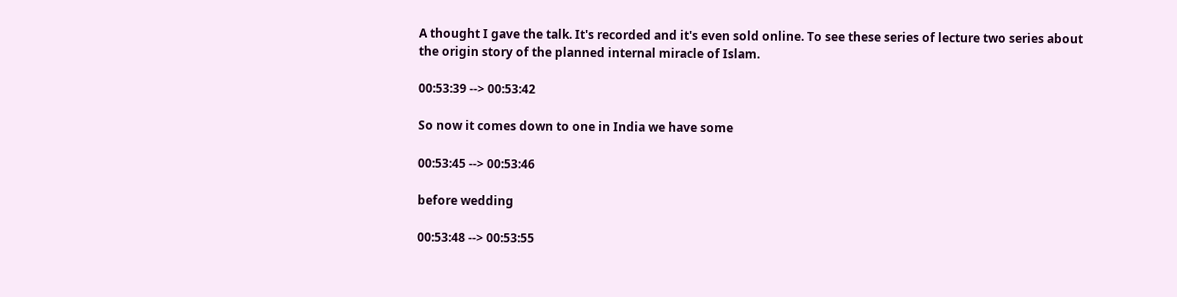A thought I gave the talk. It's recorded and it's even sold online. To see these series of lecture two series about the origin story of the planned internal miracle of Islam.

00:53:39 --> 00:53:42

So now it comes down to one in India we have some

00:53:45 --> 00:53:46

before wedding

00:53:48 --> 00:53:55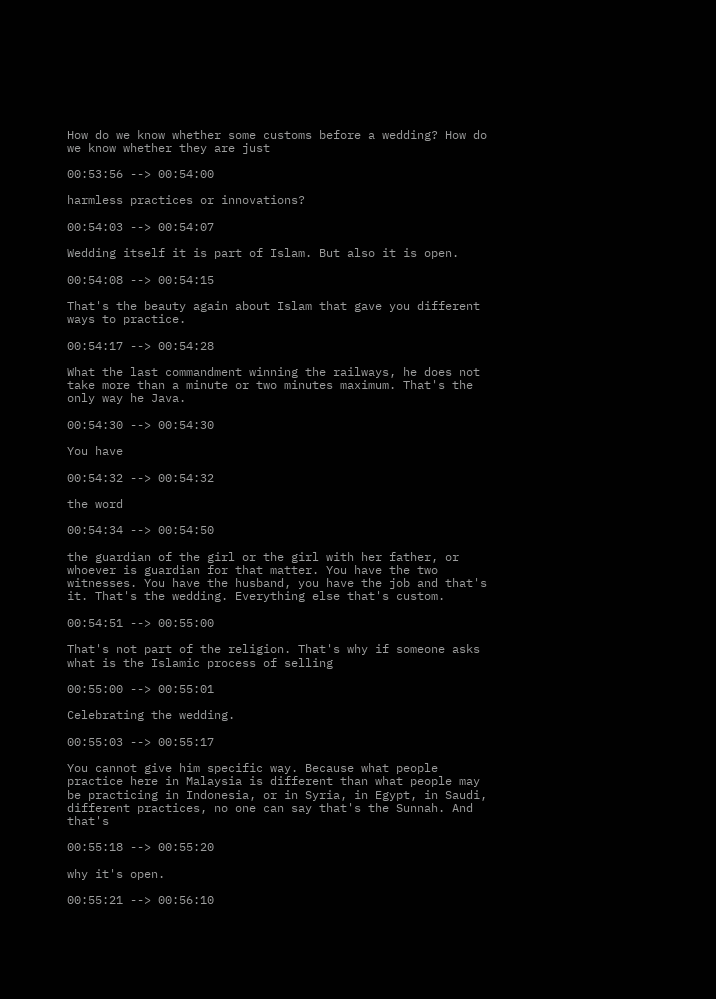How do we know whether some customs before a wedding? How do we know whether they are just

00:53:56 --> 00:54:00

harmless practices or innovations?

00:54:03 --> 00:54:07

Wedding itself it is part of Islam. But also it is open.

00:54:08 --> 00:54:15

That's the beauty again about Islam that gave you different ways to practice.

00:54:17 --> 00:54:28

What the last commandment winning the railways, he does not take more than a minute or two minutes maximum. That's the only way he Java.

00:54:30 --> 00:54:30

You have

00:54:32 --> 00:54:32

the word

00:54:34 --> 00:54:50

the guardian of the girl or the girl with her father, or whoever is guardian for that matter. You have the two witnesses. You have the husband, you have the job and that's it. That's the wedding. Everything else that's custom.

00:54:51 --> 00:55:00

That's not part of the religion. That's why if someone asks what is the Islamic process of selling

00:55:00 --> 00:55:01

Celebrating the wedding.

00:55:03 --> 00:55:17

You cannot give him specific way. Because what people practice here in Malaysia is different than what people may be practicing in Indonesia, or in Syria, in Egypt, in Saudi, different practices, no one can say that's the Sunnah. And that's

00:55:18 --> 00:55:20

why it's open.

00:55:21 --> 00:56:10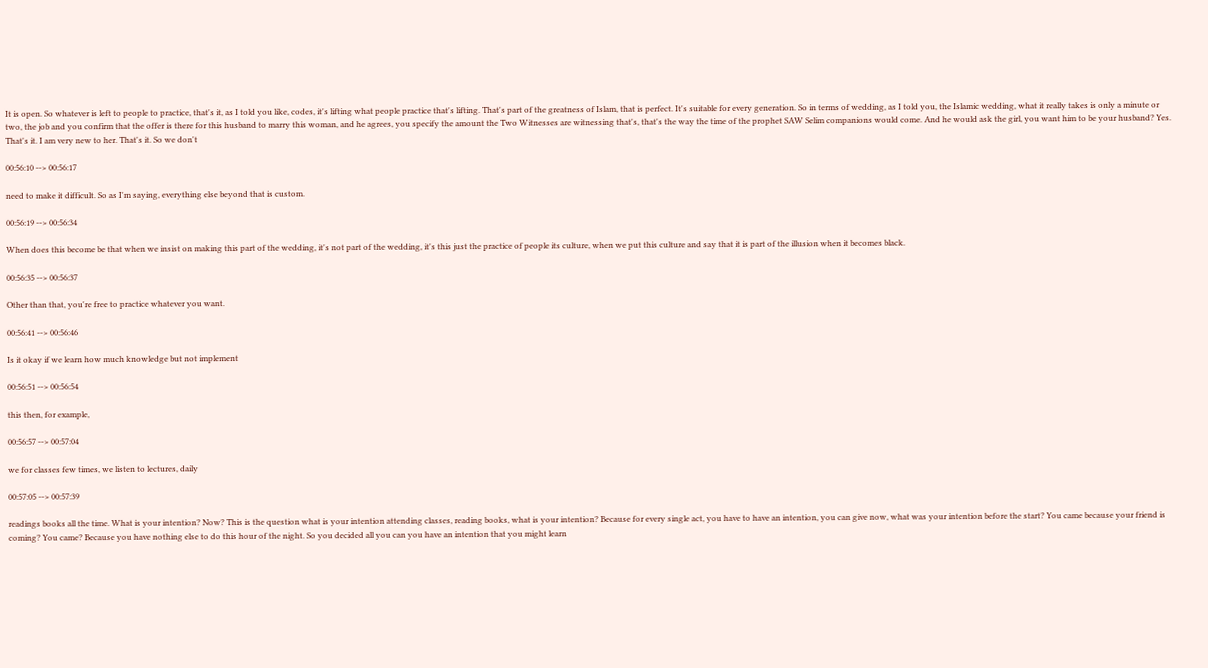It is open. So whatever is left to people to practice, that's it, as I told you like, codes, it's lifting what people practice that's lifting. That's part of the greatness of Islam, that is perfect. It's suitable for every generation. So in terms of wedding, as I told you, the Islamic wedding, what it really takes is only a minute or two, the job and you confirm that the offer is there for this husband to marry this woman, and he agrees, you specify the amount the Two Witnesses are witnessing that's, that's the way the time of the prophet SAW Selim companions would come. And he would ask the girl, you want him to be your husband? Yes. That's it. I am very new to her. That's it. So we don't

00:56:10 --> 00:56:17

need to make it difficult. So as I'm saying, everything else beyond that is custom.

00:56:19 --> 00:56:34

When does this become be that when we insist on making this part of the wedding, it's not part of the wedding, it's this just the practice of people its culture, when we put this culture and say that it is part of the illusion when it becomes black.

00:56:35 --> 00:56:37

Other than that, you're free to practice whatever you want.

00:56:41 --> 00:56:46

Is it okay if we learn how much knowledge but not implement

00:56:51 --> 00:56:54

this then, for example,

00:56:57 --> 00:57:04

we for classes few times, we listen to lectures, daily

00:57:05 --> 00:57:39

readings books all the time. What is your intention? Now? This is the question what is your intention attending classes, reading books, what is your intention? Because for every single act, you have to have an intention, you can give now, what was your intention before the start? You came because your friend is coming? You came? Because you have nothing else to do this hour of the night. So you decided all you can you have an intention that you might learn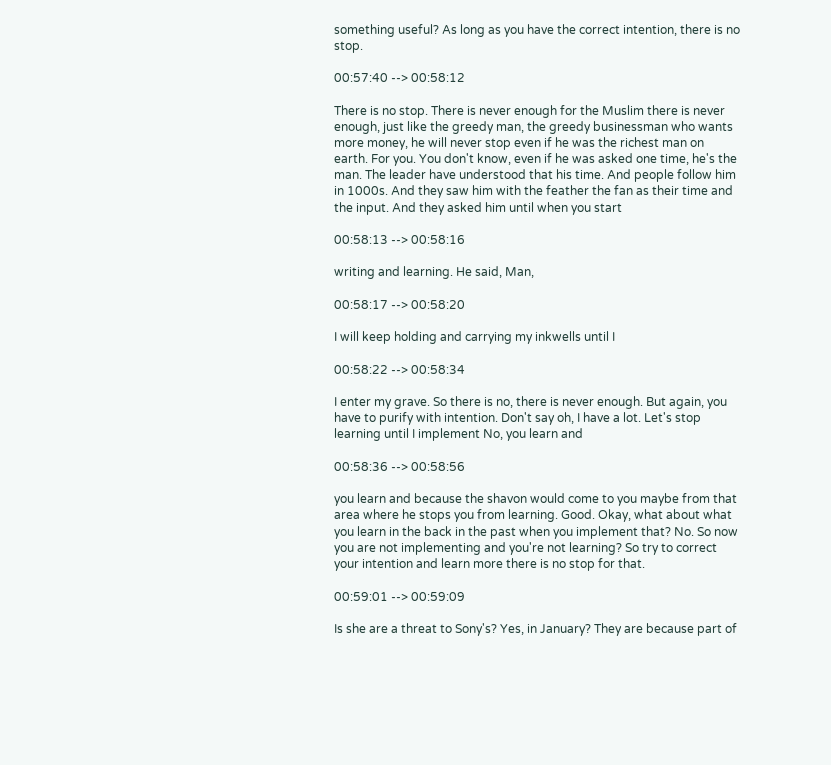something useful? As long as you have the correct intention, there is no stop.

00:57:40 --> 00:58:12

There is no stop. There is never enough for the Muslim there is never enough, just like the greedy man, the greedy businessman who wants more money, he will never stop even if he was the richest man on earth. For you. You don't know, even if he was asked one time, he's the man. The leader have understood that his time. And people follow him in 1000s. And they saw him with the feather the fan as their time and the input. And they asked him until when you start

00:58:13 --> 00:58:16

writing and learning. He said, Man,

00:58:17 --> 00:58:20

I will keep holding and carrying my inkwells until I

00:58:22 --> 00:58:34

I enter my grave. So there is no, there is never enough. But again, you have to purify with intention. Don't say oh, I have a lot. Let's stop learning until I implement No, you learn and

00:58:36 --> 00:58:56

you learn and because the shavon would come to you maybe from that area where he stops you from learning. Good. Okay, what about what you learn in the back in the past when you implement that? No. So now you are not implementing and you're not learning? So try to correct your intention and learn more there is no stop for that.

00:59:01 --> 00:59:09

Is she are a threat to Sony's? Yes, in January? They are because part of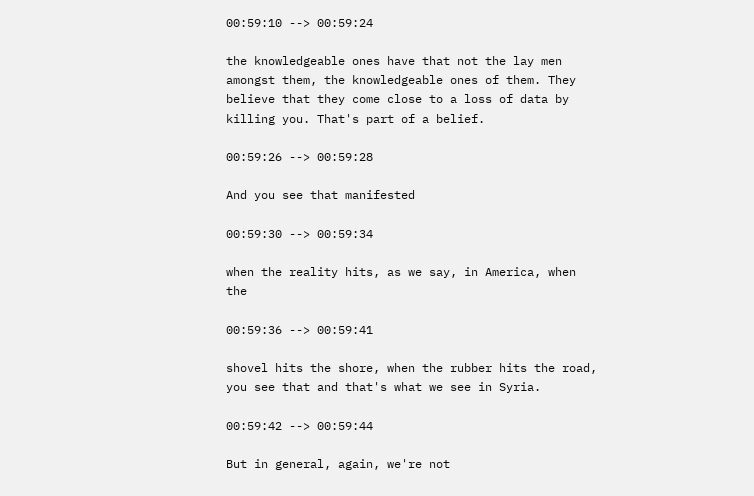00:59:10 --> 00:59:24

the knowledgeable ones have that not the lay men amongst them, the knowledgeable ones of them. They believe that they come close to a loss of data by killing you. That's part of a belief.

00:59:26 --> 00:59:28

And you see that manifested

00:59:30 --> 00:59:34

when the reality hits, as we say, in America, when the

00:59:36 --> 00:59:41

shovel hits the shore, when the rubber hits the road, you see that and that's what we see in Syria.

00:59:42 --> 00:59:44

But in general, again, we're not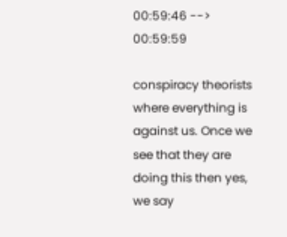00:59:46 --> 00:59:59

conspiracy theorists where everything is against us. Once we see that they are doing this then yes, we say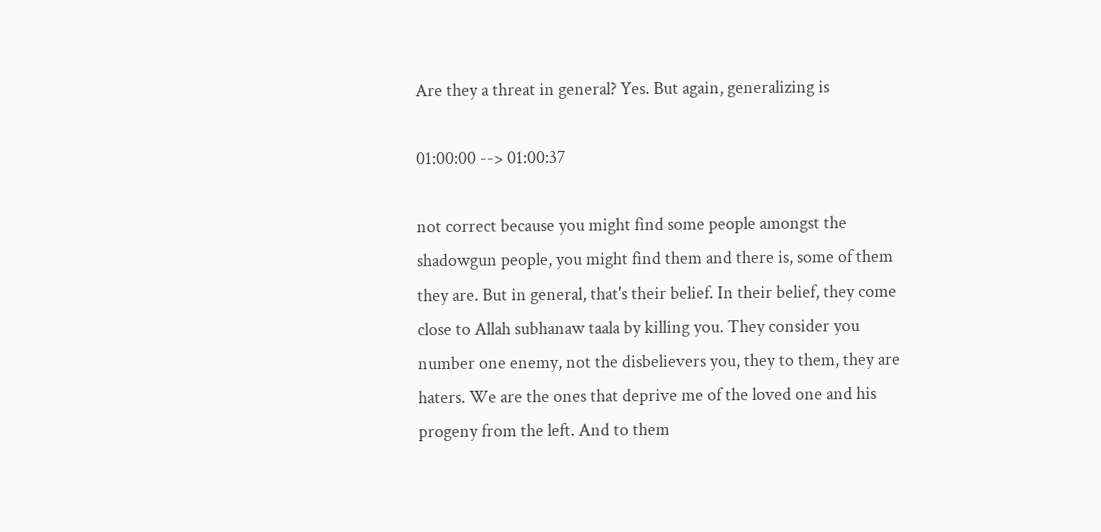Are they a threat in general? Yes. But again, generalizing is

01:00:00 --> 01:00:37

not correct because you might find some people amongst the shadowgun people, you might find them and there is, some of them they are. But in general, that's their belief. In their belief, they come close to Allah subhanaw taala by killing you. They consider you number one enemy, not the disbelievers you, they to them, they are haters. We are the ones that deprive me of the loved one and his progeny from the left. And to them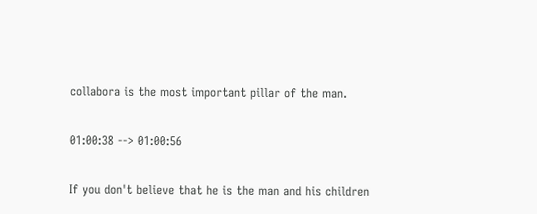collabora is the most important pillar of the man.

01:00:38 --> 01:00:56

If you don't believe that he is the man and his children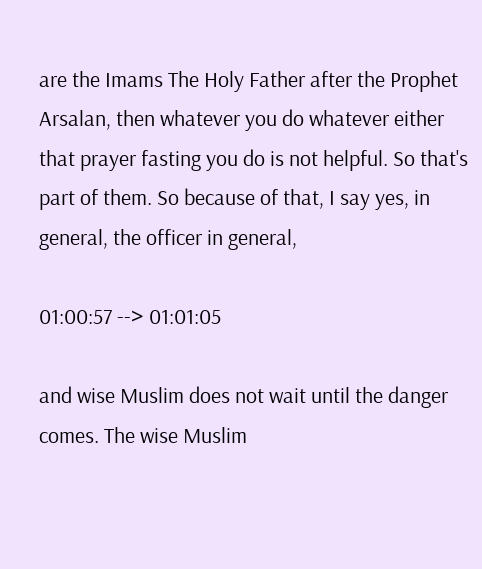are the Imams The Holy Father after the Prophet Arsalan, then whatever you do whatever either that prayer fasting you do is not helpful. So that's part of them. So because of that, I say yes, in general, the officer in general,

01:00:57 --> 01:01:05

and wise Muslim does not wait until the danger comes. The wise Muslim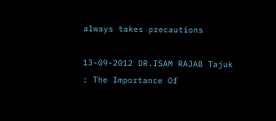always takes precautions

13-09-2012 DR.ISAM RAJAB Tajuk : The Importance Of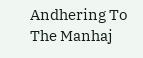Andhering To The Manhaj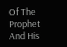Of The Prophet And His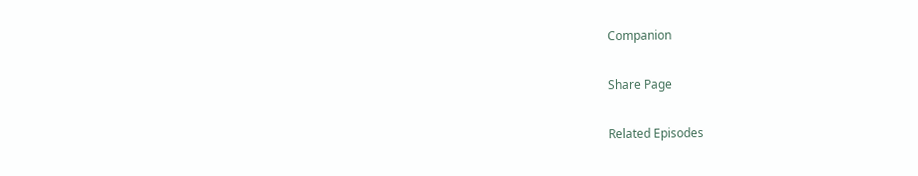Companion

Share Page

Related Episodes